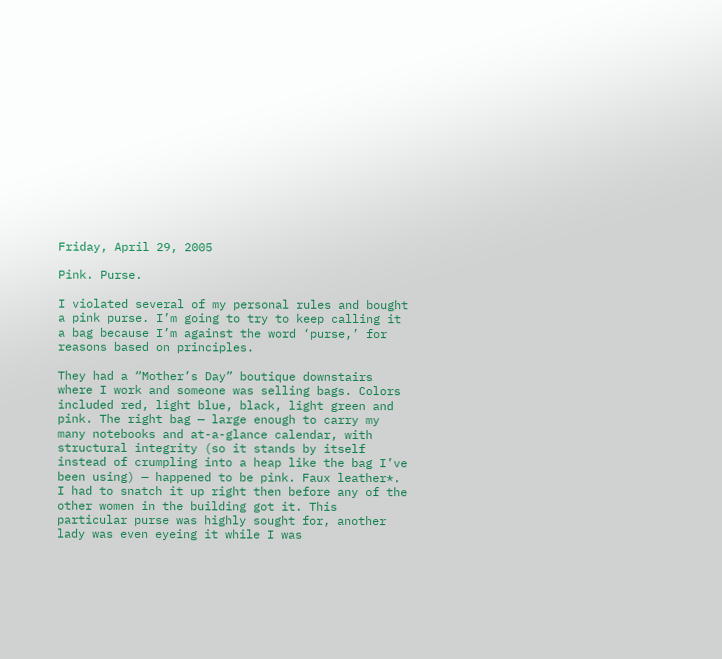Friday, April 29, 2005

Pink. Purse.

I violated several of my personal rules and bought a pink purse. I’m going to try to keep calling it a bag because I’m against the word ‘purse,’ for reasons based on principles.

They had a “Mother’s Day” boutique downstairs where I work and someone was selling bags. Colors included red, light blue, black, light green and pink. The right bag — large enough to carry my many notebooks and at-a-glance calendar, with structural integrity (so it stands by itself instead of crumpling into a heap like the bag I’ve been using) — happened to be pink. Faux leather*. I had to snatch it up right then before any of the other women in the building got it. This particular purse was highly sought for, another lady was even eyeing it while I was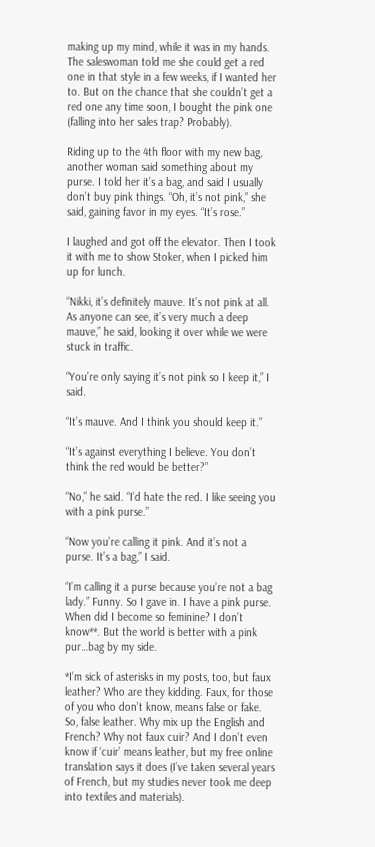making up my mind, while it was in my hands. The saleswoman told me she could get a red one in that style in a few weeks, if I wanted her to. But on the chance that she couldn’t get a red one any time soon, I bought the pink one (falling into her sales trap? Probably).

Riding up to the 4th floor with my new bag, another woman said something about my purse. I told her it’s a bag, and said I usually don’t buy pink things. “Oh, it’s not pink,” she said, gaining favor in my eyes. “It’s rose.”

I laughed and got off the elevator. Then I took it with me to show Stoker, when I picked him up for lunch.

“Nikki, it’s definitely mauve. It’s not pink at all. As anyone can see, it’s very much a deep mauve,” he said, looking it over while we were stuck in traffic.

“You’re only saying it’s not pink so I keep it,” I said.

“It’s mauve. And I think you should keep it.”

“It’s against everything I believe. You don’t think the red would be better?”

“No,” he said. “I’d hate the red. I like seeing you with a pink purse.”

“Now you’re calling it pink. And it’s not a purse. It’s a bag,” I said.

“I’m calling it a purse because you’re not a bag lady.” Funny. So I gave in. I have a pink purse. When did I become so feminine? I don’t know**. But the world is better with a pink pur…bag by my side.

*I’m sick of asterisks in my posts, too, but faux leather? Who are they kidding. Faux, for those of you who don’t know, means false or fake. So, false leather. Why mix up the English and French? Why not faux cuir? And I don’t even know if ‘cuir’ means leather, but my free online translation says it does (I’ve taken several years of French, but my studies never took me deep into textiles and materials).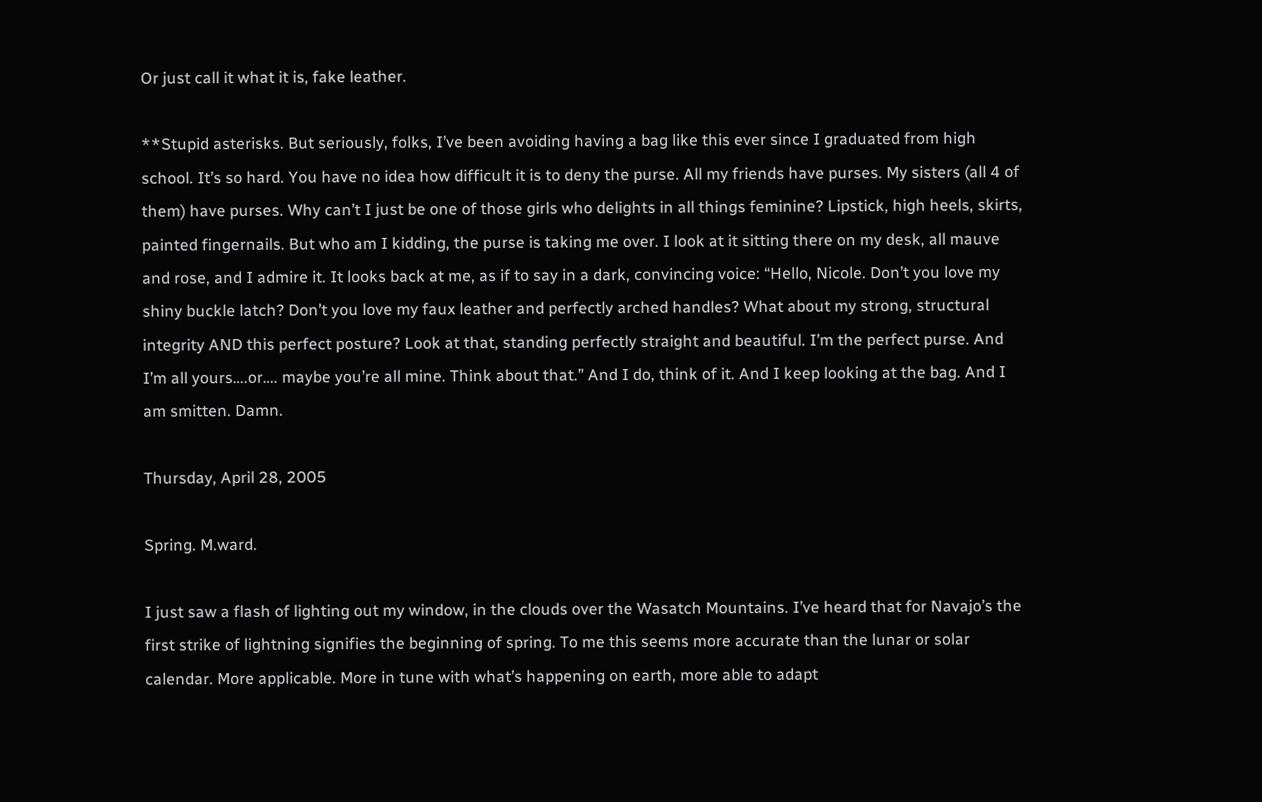Or just call it what it is, fake leather.

**Stupid asterisks. But seriously, folks, I’ve been avoiding having a bag like this ever since I graduated from high school. It’s so hard. You have no idea how difficult it is to deny the purse. All my friends have purses. My sisters (all 4 of them) have purses. Why can’t I just be one of those girls who delights in all things feminine? Lipstick, high heels, skirts, painted fingernails. But who am I kidding, the purse is taking me over. I look at it sitting there on my desk, all mauve and rose, and I admire it. It looks back at me, as if to say in a dark, convincing voice: “Hello, Nicole. Don’t you love my shiny buckle latch? Don’t you love my faux leather and perfectly arched handles? What about my strong, structural integrity AND this perfect posture? Look at that, standing perfectly straight and beautiful. I’m the perfect purse. And I’m all yours….or…. maybe you’re all mine. Think about that.” And I do, think of it. And I keep looking at the bag. And I am smitten. Damn.

Thursday, April 28, 2005

Spring. M.ward.

I just saw a flash of lighting out my window, in the clouds over the Wasatch Mountains. I’ve heard that for Navajo’s the first strike of lightning signifies the beginning of spring. To me this seems more accurate than the lunar or solar calendar. More applicable. More in tune with what’s happening on earth, more able to adapt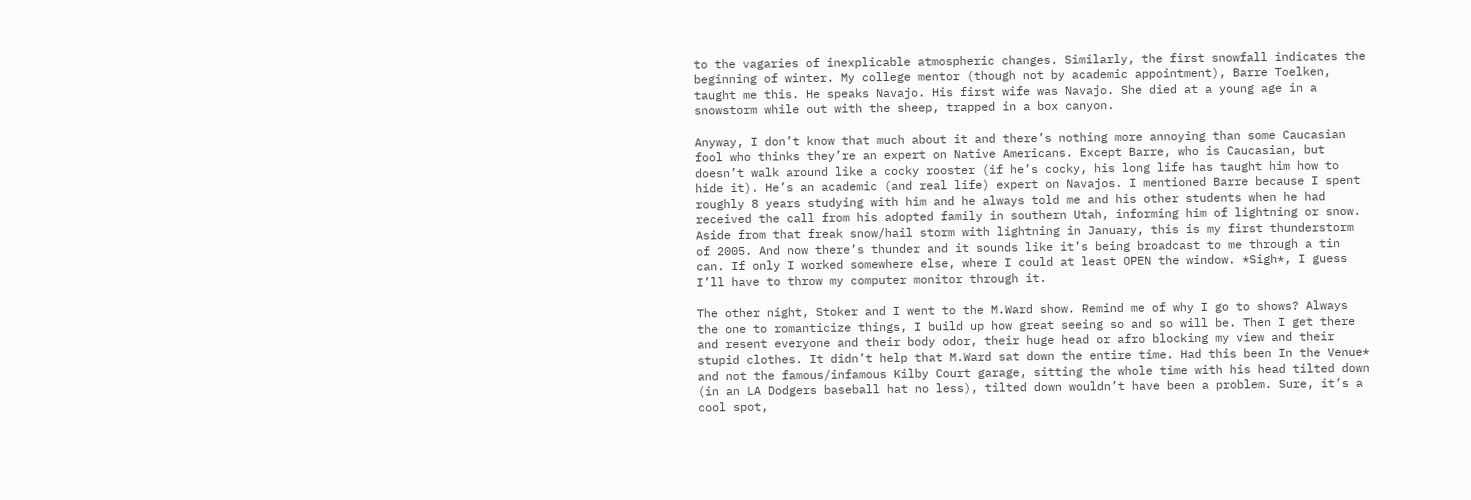to the vagaries of inexplicable atmospheric changes. Similarly, the first snowfall indicates the beginning of winter. My college mentor (though not by academic appointment), Barre Toelken, taught me this. He speaks Navajo. His first wife was Navajo. She died at a young age in a snowstorm while out with the sheep, trapped in a box canyon.

Anyway, I don’t know that much about it and there’s nothing more annoying than some Caucasian fool who thinks they’re an expert on Native Americans. Except Barre, who is Caucasian, but doesn’t walk around like a cocky rooster (if he’s cocky, his long life has taught him how to hide it). He’s an academic (and real life) expert on Navajos. I mentioned Barre because I spent roughly 8 years studying with him and he always told me and his other students when he had received the call from his adopted family in southern Utah, informing him of lightning or snow. Aside from that freak snow/hail storm with lightning in January, this is my first thunderstorm of 2005. And now there’s thunder and it sounds like it’s being broadcast to me through a tin can. If only I worked somewhere else, where I could at least OPEN the window. *Sigh*, I guess I’ll have to throw my computer monitor through it.

The other night, Stoker and I went to the M.Ward show. Remind me of why I go to shows? Always the one to romanticize things, I build up how great seeing so and so will be. Then I get there and resent everyone and their body odor, their huge head or afro blocking my view and their stupid clothes. It didn’t help that M.Ward sat down the entire time. Had this been In the Venue* and not the famous/infamous Kilby Court garage, sitting the whole time with his head tilted down (in an LA Dodgers baseball hat no less), tilted down wouldn’t have been a problem. Sure, it’s a cool spot,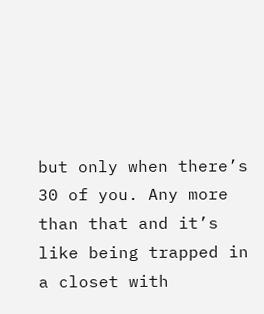but only when there’s 30 of you. Any more than that and it’s like being trapped in a closet with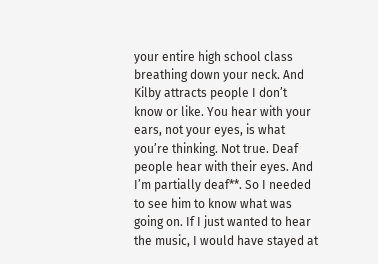your entire high school class breathing down your neck. And Kilby attracts people I don’t know or like. You hear with your ears, not your eyes, is what you’re thinking. Not true. Deaf people hear with their eyes. And I’m partially deaf**. So I needed to see him to know what was going on. If I just wanted to hear the music, I would have stayed at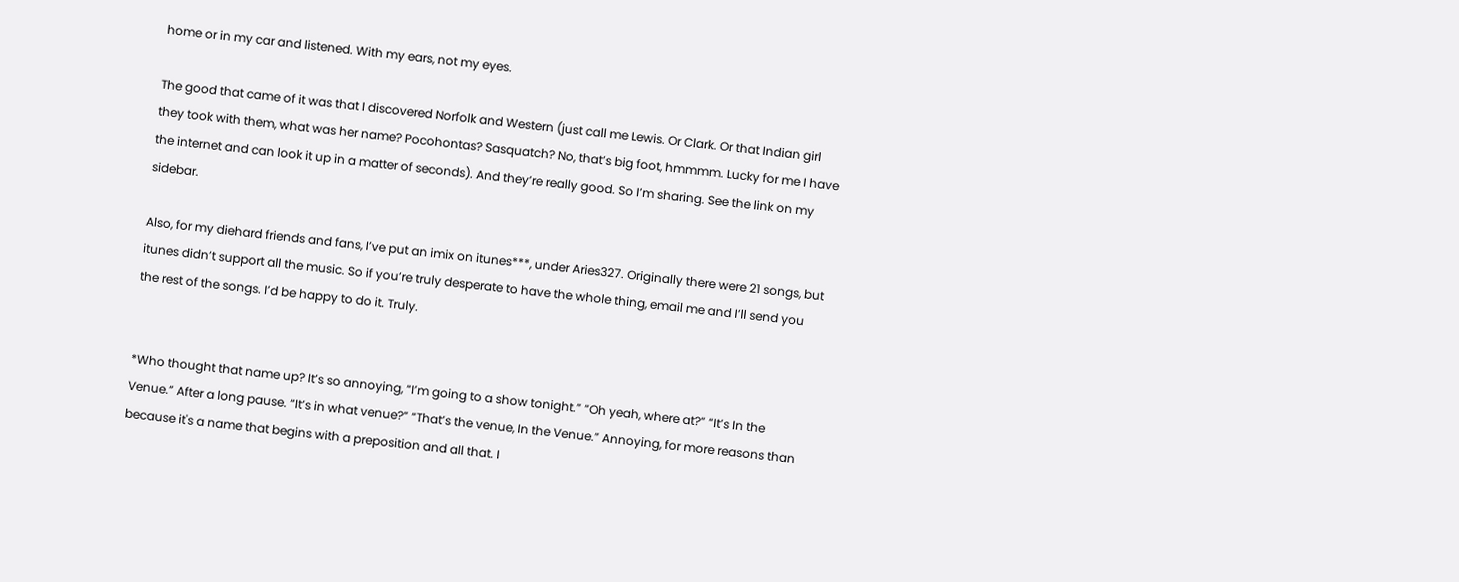home or in my car and listened. With my ears, not my eyes.

The good that came of it was that I discovered Norfolk and Western (just call me Lewis. Or Clark. Or that Indian girl they took with them, what was her name? Pocohontas? Sasquatch? No, that’s big foot, hmmmm. Lucky for me I have the internet and can look it up in a matter of seconds). And they’re really good. So I’m sharing. See the link on my sidebar.

Also, for my diehard friends and fans, I’ve put an imix on itunes***, under Aries327. Originally there were 21 songs, but itunes didn’t support all the music. So if you’re truly desperate to have the whole thing, email me and I’ll send you the rest of the songs. I’d be happy to do it. Truly.


*Who thought that name up? It’s so annoying, “I’m going to a show tonight.” “Oh yeah, where at?” “It’s In the Venue.” After a long pause. “It’s in what venue?” “That’s the venue, In the Venue.” Annoying, for more reasons than because it's a name that begins with a preposition and all that. I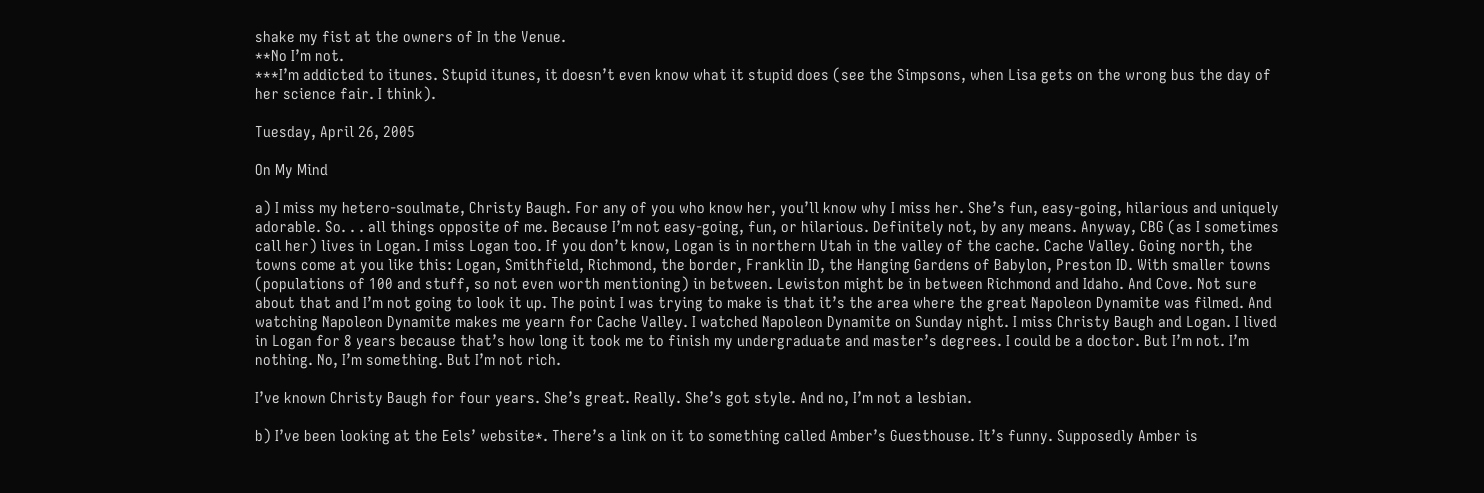shake my fist at the owners of In the Venue.
**No I’m not.
***I’m addicted to itunes. Stupid itunes, it doesn’t even know what it stupid does (see the Simpsons, when Lisa gets on the wrong bus the day of her science fair. I think).

Tuesday, April 26, 2005

On My Mind

a) I miss my hetero-soulmate, Christy Baugh. For any of you who know her, you’ll know why I miss her. She’s fun, easy-going, hilarious and uniquely adorable. So. . . all things opposite of me. Because I’m not easy-going, fun, or hilarious. Definitely not, by any means. Anyway, CBG (as I sometimes call her) lives in Logan. I miss Logan too. If you don’t know, Logan is in northern Utah in the valley of the cache. Cache Valley. Going north, the towns come at you like this: Logan, Smithfield, Richmond, the border, Franklin ID, the Hanging Gardens of Babylon, Preston ID. With smaller towns (populations of 100 and stuff, so not even worth mentioning) in between. Lewiston might be in between Richmond and Idaho. And Cove. Not sure about that and I’m not going to look it up. The point I was trying to make is that it’s the area where the great Napoleon Dynamite was filmed. And watching Napoleon Dynamite makes me yearn for Cache Valley. I watched Napoleon Dynamite on Sunday night. I miss Christy Baugh and Logan. I lived in Logan for 8 years because that’s how long it took me to finish my undergraduate and master’s degrees. I could be a doctor. But I’m not. I’m nothing. No, I’m something. But I’m not rich.

I’ve known Christy Baugh for four years. She’s great. Really. She’s got style. And no, I’m not a lesbian.

b) I’ve been looking at the Eels’ website*. There’s a link on it to something called Amber’s Guesthouse. It’s funny. Supposedly Amber is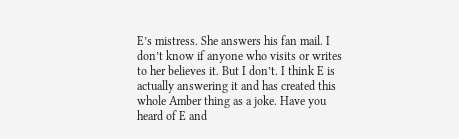E’s mistress. She answers his fan mail. I don’t know if anyone who visits or writes to her believes it. But I don’t. I think E is actually answering it and has created this whole Amber thing as a joke. Have you heard of E and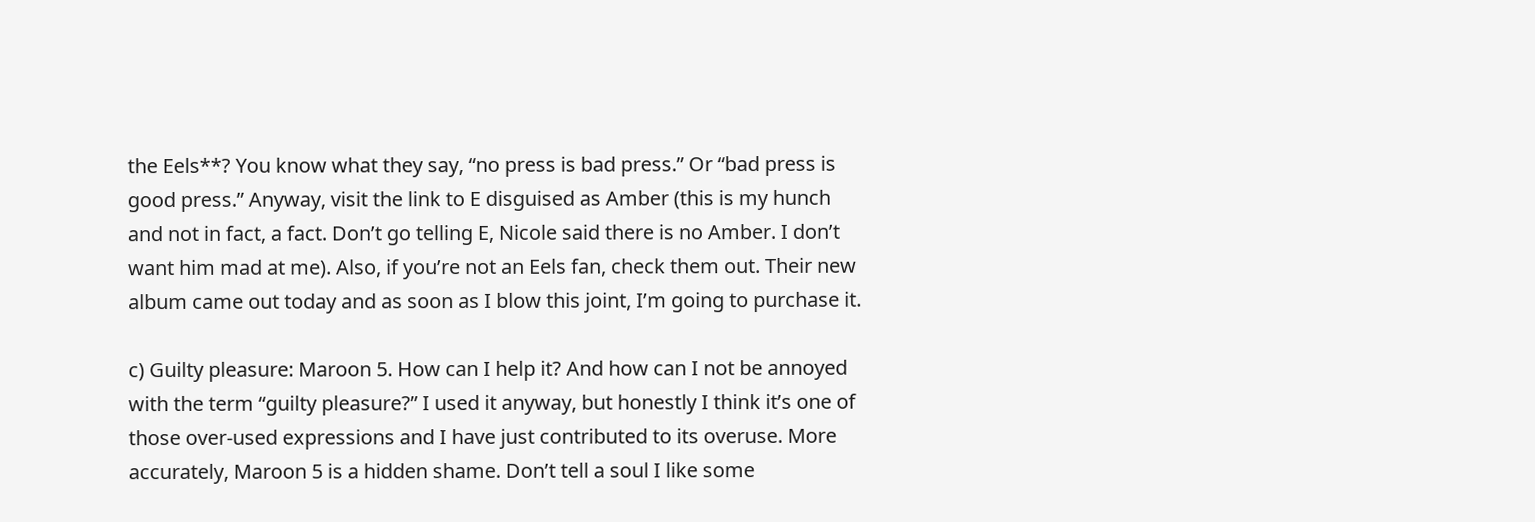the Eels**? You know what they say, “no press is bad press.” Or “bad press is good press.” Anyway, visit the link to E disguised as Amber (this is my hunch and not in fact, a fact. Don’t go telling E, Nicole said there is no Amber. I don’t want him mad at me). Also, if you’re not an Eels fan, check them out. Their new album came out today and as soon as I blow this joint, I’m going to purchase it.

c) Guilty pleasure: Maroon 5. How can I help it? And how can I not be annoyed with the term “guilty pleasure?” I used it anyway, but honestly I think it’s one of those over-used expressions and I have just contributed to its overuse. More accurately, Maroon 5 is a hidden shame. Don’t tell a soul I like some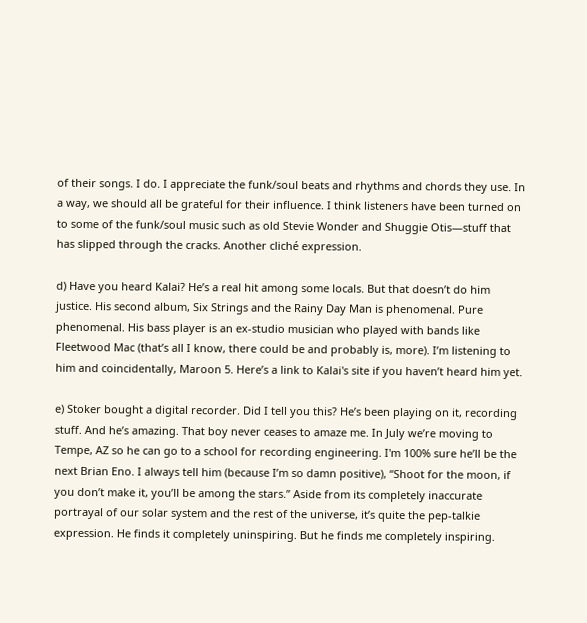of their songs. I do. I appreciate the funk/soul beats and rhythms and chords they use. In a way, we should all be grateful for their influence. I think listeners have been turned on to some of the funk/soul music such as old Stevie Wonder and Shuggie Otis—stuff that has slipped through the cracks. Another cliché expression.

d) Have you heard Kalai? He’s a real hit among some locals. But that doesn’t do him justice. His second album, Six Strings and the Rainy Day Man is phenomenal. Pure phenomenal. His bass player is an ex-studio musician who played with bands like Fleetwood Mac (that’s all I know, there could be and probably is, more). I’m listening to him and coincidentally, Maroon 5. Here’s a link to Kalai's site if you haven’t heard him yet.

e) Stoker bought a digital recorder. Did I tell you this? He’s been playing on it, recording stuff. And he’s amazing. That boy never ceases to amaze me. In July we’re moving to Tempe, AZ so he can go to a school for recording engineering. I'm 100% sure he’ll be the next Brian Eno. I always tell him (because I’m so damn positive), “Shoot for the moon, if you don’t make it, you’ll be among the stars.” Aside from its completely inaccurate portrayal of our solar system and the rest of the universe, it’s quite the pep-talkie expression. He finds it completely uninspiring. But he finds me completely inspiring.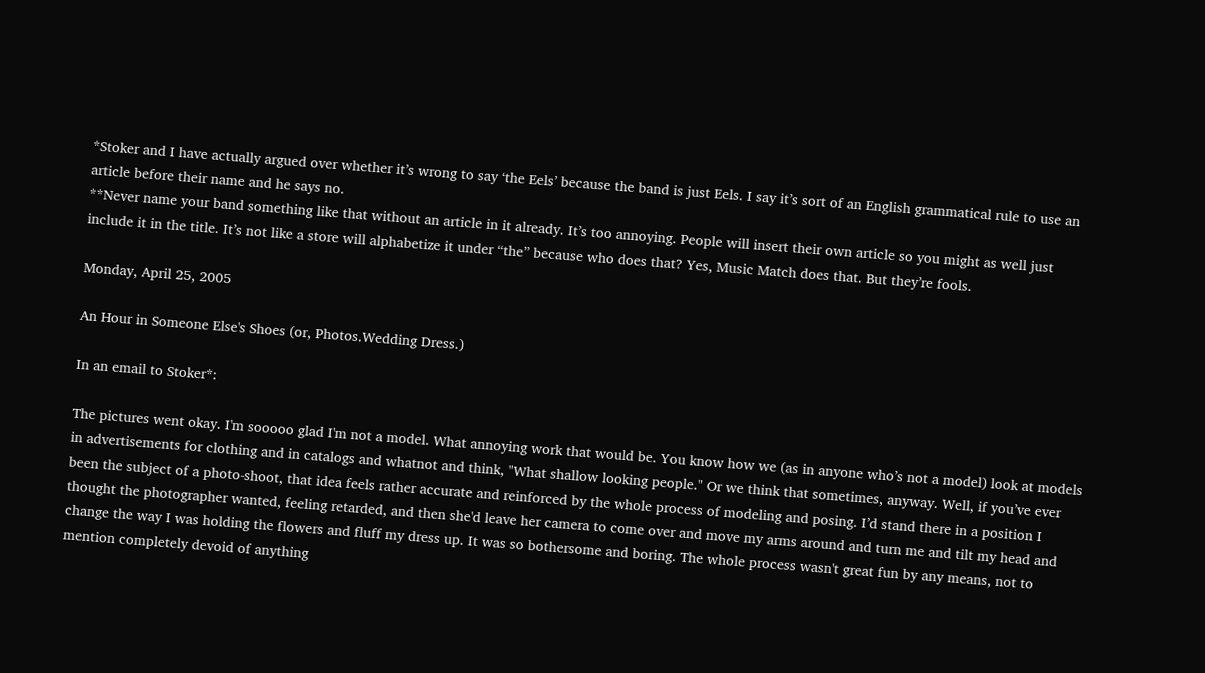*Stoker and I have actually argued over whether it’s wrong to say ‘the Eels’ because the band is just Eels. I say it’s sort of an English grammatical rule to use an article before their name and he says no.
**Never name your band something like that without an article in it already. It’s too annoying. People will insert their own article so you might as well just include it in the title. It’s not like a store will alphabetize it under “the” because who does that? Yes, Music Match does that. But they’re fools.

Monday, April 25, 2005

An Hour in Someone Else's Shoes (or, Photos.Wedding Dress.)

In an email to Stoker*:

The pictures went okay. I'm sooooo glad I'm not a model. What annoying work that would be. You know how we (as in anyone who’s not a model) look at models in advertisements for clothing and in catalogs and whatnot and think, "What shallow looking people." Or we think that sometimes, anyway. Well, if you’ve ever been the subject of a photo-shoot, that idea feels rather accurate and reinforced by the whole process of modeling and posing. I’d stand there in a position I thought the photographer wanted, feeling retarded, and then she'd leave her camera to come over and move my arms around and turn me and tilt my head and change the way I was holding the flowers and fluff my dress up. It was so bothersome and boring. The whole process wasn't great fun by any means, not to mention completely devoid of anything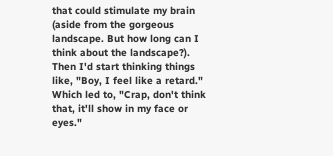that could stimulate my brain (aside from the gorgeous landscape. But how long can I think about the landscape?). Then I'd start thinking things like, "Boy, I feel like a retard." Which led to, "Crap, don't think that, it'll show in my face or eyes."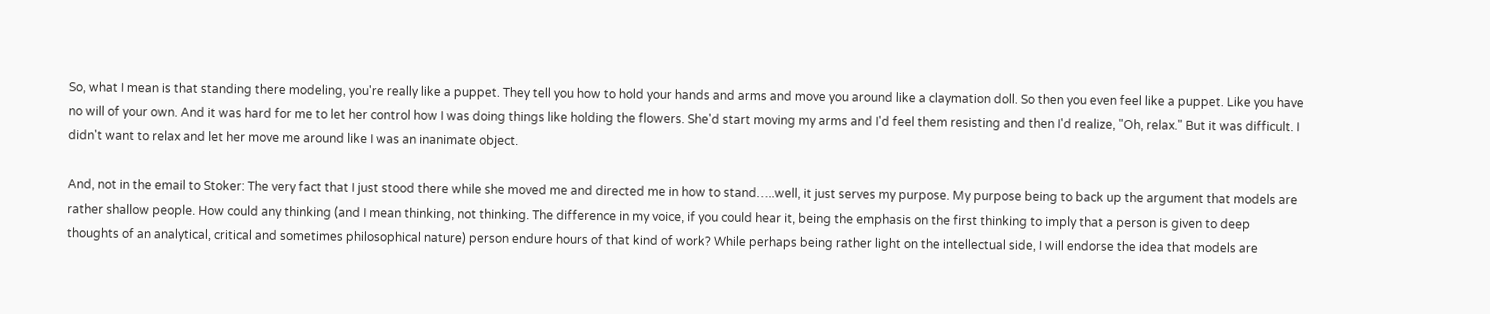So, what I mean is that standing there modeling, you're really like a puppet. They tell you how to hold your hands and arms and move you around like a claymation doll. So then you even feel like a puppet. Like you have no will of your own. And it was hard for me to let her control how I was doing things like holding the flowers. She'd start moving my arms and I'd feel them resisting and then I'd realize, "Oh, relax." But it was difficult. I didn't want to relax and let her move me around like I was an inanimate object.

And, not in the email to Stoker: The very fact that I just stood there while she moved me and directed me in how to stand…..well, it just serves my purpose. My purpose being to back up the argument that models are rather shallow people. How could any thinking (and I mean thinking, not thinking. The difference in my voice, if you could hear it, being the emphasis on the first thinking to imply that a person is given to deep thoughts of an analytical, critical and sometimes philosophical nature) person endure hours of that kind of work? While perhaps being rather light on the intellectual side, I will endorse the idea that models are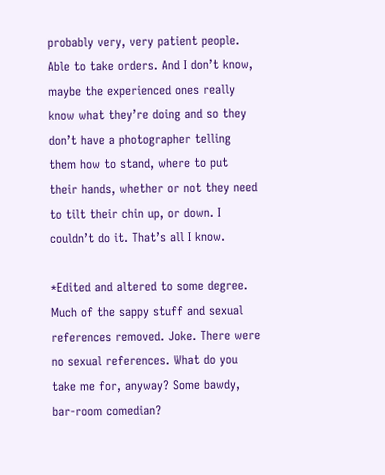probably very, very patient people. Able to take orders. And I don’t know, maybe the experienced ones really know what they’re doing and so they don’t have a photographer telling them how to stand, where to put their hands, whether or not they need to tilt their chin up, or down. I couldn’t do it. That’s all I know.

*Edited and altered to some degree. Much of the sappy stuff and sexual references removed. Joke. There were no sexual references. What do you take me for, anyway? Some bawdy, bar-room comedian?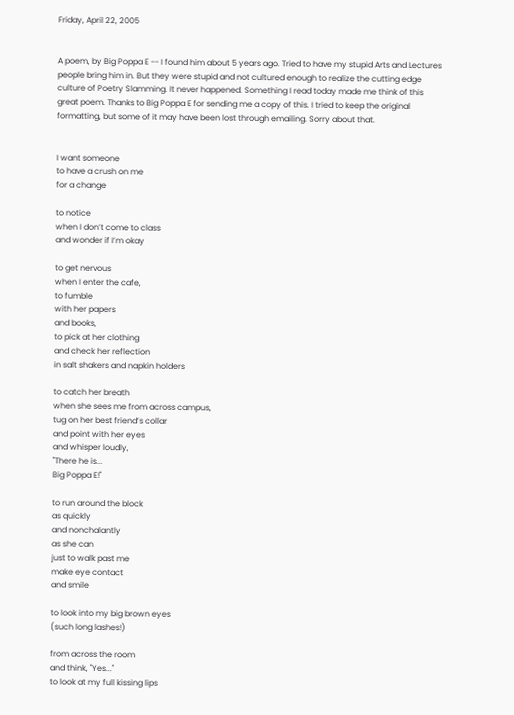Friday, April 22, 2005


A poem, by Big Poppa E -- I found him about 5 years ago. Tried to have my stupid Arts and Lectures people bring him in. But they were stupid and not cultured enough to realize the cutting edge culture of Poetry Slamming. It never happened. Something I read today made me think of this great poem. Thanks to Big Poppa E for sending me a copy of this. I tried to keep the original formatting, but some of it may have been lost through emailing. Sorry about that.


I want someone
to have a crush on me
for a change

to notice
when I don’t come to class
and wonder if I’m okay

to get nervous
when I enter the cafe,
to fumble
with her papers
and books,
to pick at her clothing
and check her reflection
in salt shakers and napkin holders

to catch her breath
when she sees me from across campus,
tug on her best friend’s collar
and point with her eyes
and whisper loudly,
"There he is...
Big Poppa E!"

to run around the block
as quickly
and nonchalantly
as she can
just to walk past me
make eye contact
and smile

to look into my big brown eyes
(such long lashes!)

from across the room
and think, "Yes..."
to look at my full kissing lips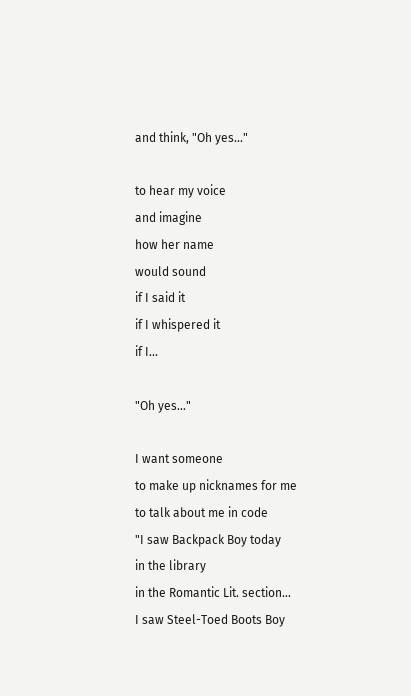and think, "Oh yes..."

to hear my voice
and imagine
how her name
would sound
if I said it
if I whispered it
if I...

"Oh yes..."

I want someone
to make up nicknames for me
to talk about me in code
"I saw Backpack Boy today
in the library
in the Romantic Lit. section...
I saw Steel-Toed Boots Boy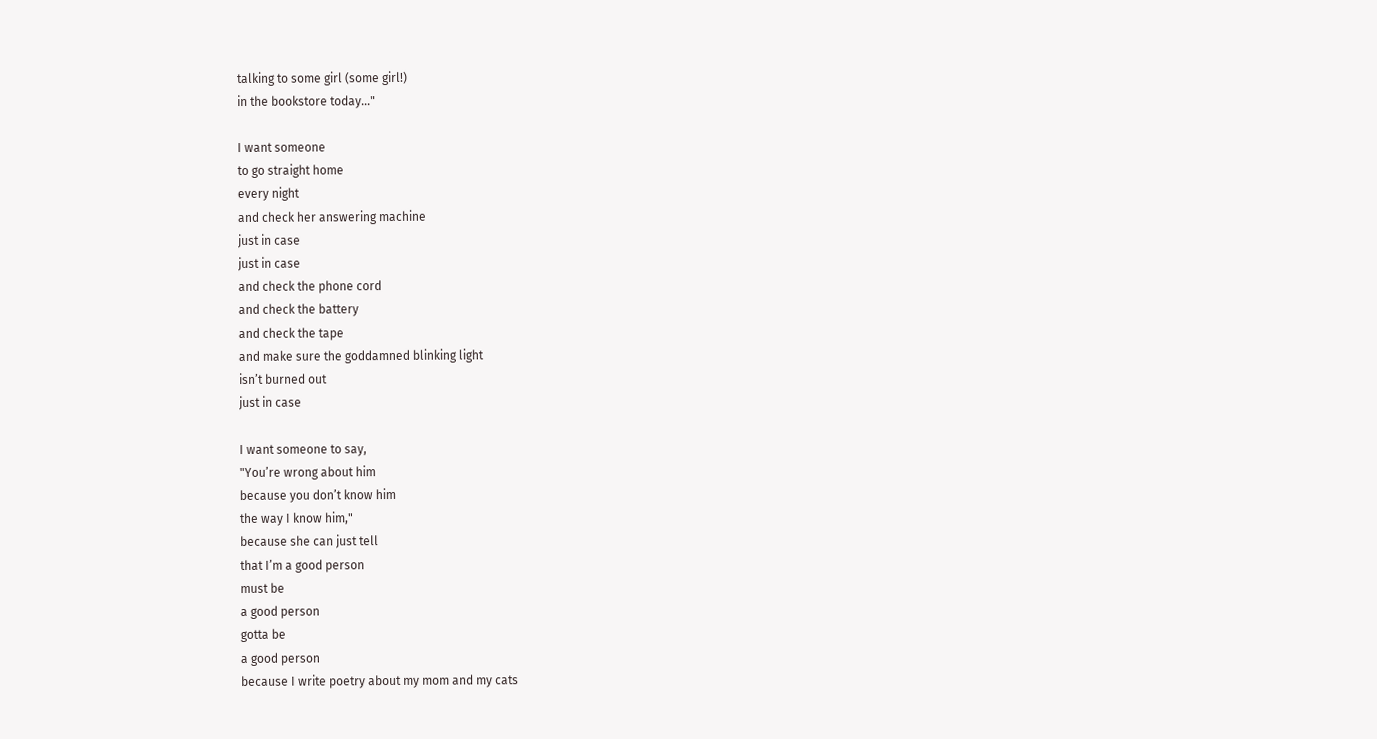talking to some girl (some girl!)
in the bookstore today..."

I want someone
to go straight home
every night
and check her answering machine
just in case
just in case
and check the phone cord
and check the battery
and check the tape
and make sure the goddamned blinking light
isn’t burned out
just in case

I want someone to say,
"You’re wrong about him
because you don’t know him
the way I know him,"
because she can just tell
that I’m a good person
must be
a good person
gotta be
a good person
because I write poetry about my mom and my cats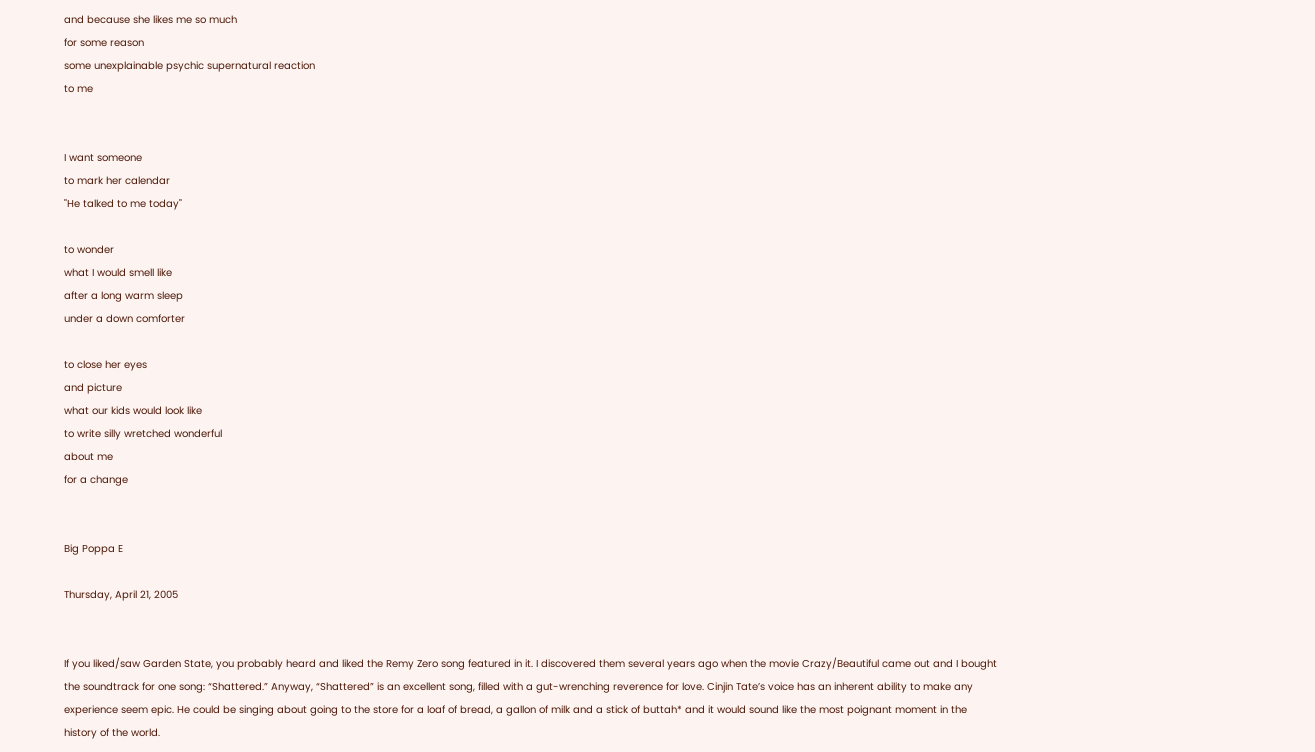and because she likes me so much
for some reason
some unexplainable psychic supernatural reaction
to me


I want someone
to mark her calendar
"He talked to me today"

to wonder
what I would smell like
after a long warm sleep
under a down comforter

to close her eyes
and picture
what our kids would look like
to write silly wretched wonderful
about me
for a change


Big Poppa E

Thursday, April 21, 2005


If you liked/saw Garden State, you probably heard and liked the Remy Zero song featured in it. I discovered them several years ago when the movie Crazy/Beautiful came out and I bought the soundtrack for one song: “Shattered.” Anyway, “Shattered” is an excellent song, filled with a gut-wrenching reverence for love. Cinjin Tate’s voice has an inherent ability to make any experience seem epic. He could be singing about going to the store for a loaf of bread, a gallon of milk and a stick of buttah* and it would sound like the most poignant moment in the history of the world.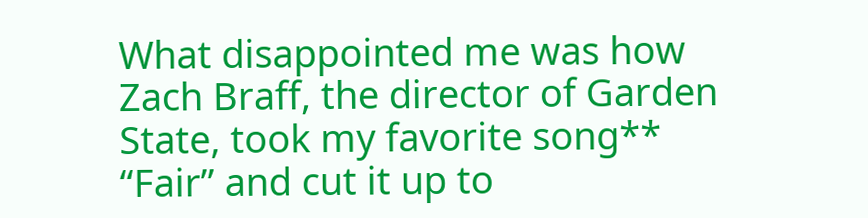What disappointed me was how Zach Braff, the director of Garden State, took my favorite song** “Fair” and cut it up to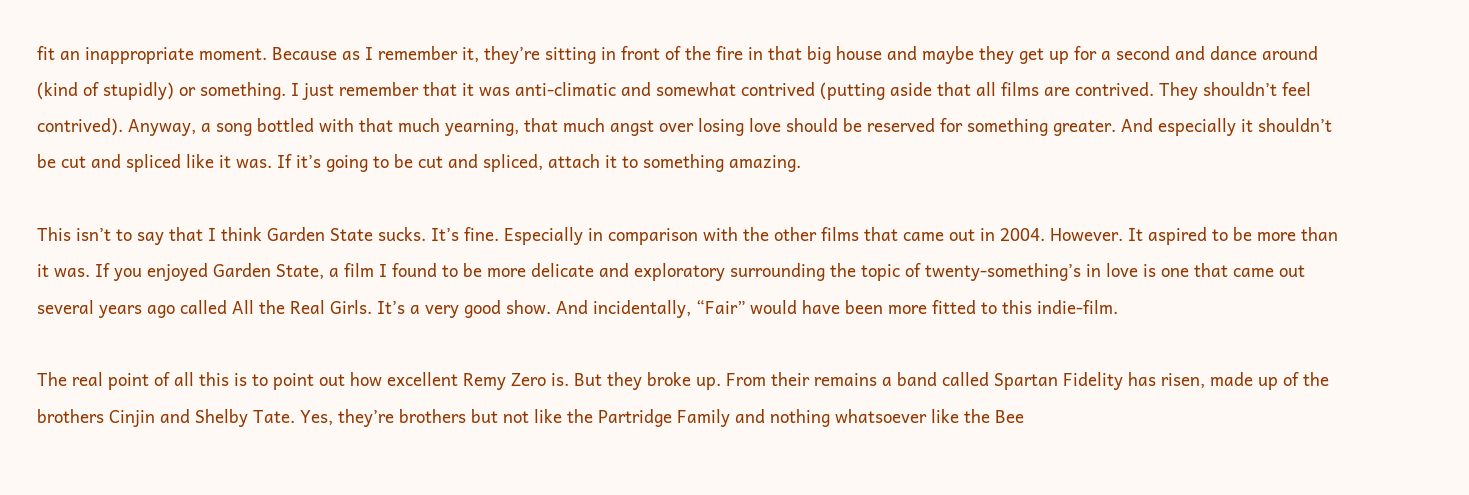fit an inappropriate moment. Because as I remember it, they’re sitting in front of the fire in that big house and maybe they get up for a second and dance around (kind of stupidly) or something. I just remember that it was anti-climatic and somewhat contrived (putting aside that all films are contrived. They shouldn’t feel contrived). Anyway, a song bottled with that much yearning, that much angst over losing love should be reserved for something greater. And especially it shouldn’t be cut and spliced like it was. If it’s going to be cut and spliced, attach it to something amazing.

This isn’t to say that I think Garden State sucks. It’s fine. Especially in comparison with the other films that came out in 2004. However. It aspired to be more than it was. If you enjoyed Garden State, a film I found to be more delicate and exploratory surrounding the topic of twenty-something’s in love is one that came out several years ago called All the Real Girls. It’s a very good show. And incidentally, “Fair” would have been more fitted to this indie-film.

The real point of all this is to point out how excellent Remy Zero is. But they broke up. From their remains a band called Spartan Fidelity has risen, made up of the brothers Cinjin and Shelby Tate. Yes, they’re brothers but not like the Partridge Family and nothing whatsoever like the Bee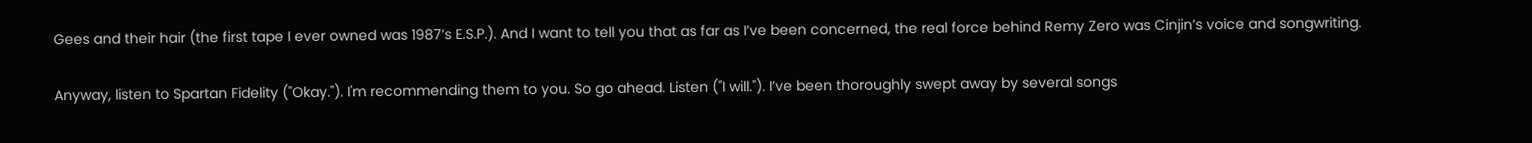Gees and their hair (the first tape I ever owned was 1987’s E.S.P.). And I want to tell you that as far as I’ve been concerned, the real force behind Remy Zero was Cinjin’s voice and songwriting.

Anyway, listen to Spartan Fidelity ("Okay."). I'm recommending them to you. So go ahead. Listen ("I will."). I’ve been thoroughly swept away by several songs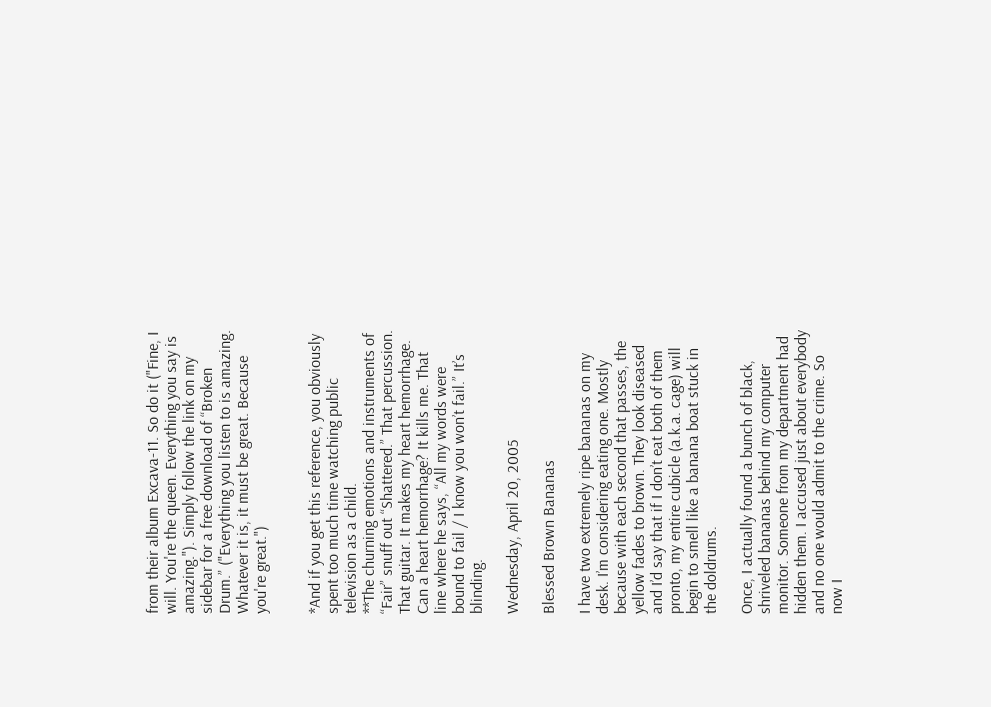from their album Excava-11. So do it ("Fine, I will. You're the queen. Everything you say is amazing."). Simply follow the link on my sidebar for a free download of “Broken Drum.” ("Everything you listen to is amazing. Whatever it is, it must be great. Because you're great.")


*And if you get this reference, you obviously spent too much time watching public television as a child.
**The churning emotions and instruments of “Fair” snuff out “Shattered.” That percussion. That guitar. It makes my heart hemorrhage. Can a heart hemorrhage? It kills me. That line where he says, “All my words were bound to fail / I know you won’t fail.” It’s blinding.

Wednesday, April 20, 2005

Blessed Brown Bananas

I have two extremely ripe bananas on my desk. I’m considering eating one. Mostly because with each second that passes, the yellow fades to brown. They look diseased and I’d say that if I don’t eat both of them pronto, my entire cubicle (a.k.a. cage) will begin to smell like a banana boat stuck in the doldrums.

Once, I actually found a bunch of black, shriveled bananas behind my computer monitor. Someone from my department had hidden them. I accused just about everybody and no one would admit to the crime. So now I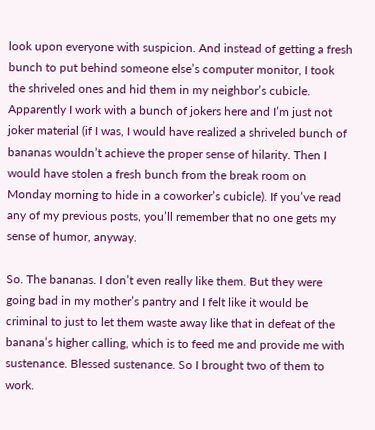look upon everyone with suspicion. And instead of getting a fresh bunch to put behind someone else’s computer monitor, I took the shriveled ones and hid them in my neighbor’s cubicle. Apparently I work with a bunch of jokers here and I’m just not joker material (if I was, I would have realized a shriveled bunch of bananas wouldn’t achieve the proper sense of hilarity. Then I would have stolen a fresh bunch from the break room on Monday morning to hide in a coworker’s cubicle). If you’ve read any of my previous posts, you’ll remember that no one gets my sense of humor, anyway.

So. The bananas. I don’t even really like them. But they were going bad in my mother’s pantry and I felt like it would be criminal to just to let them waste away like that in defeat of the banana’s higher calling, which is to feed me and provide me with sustenance. Blessed sustenance. So I brought two of them to work.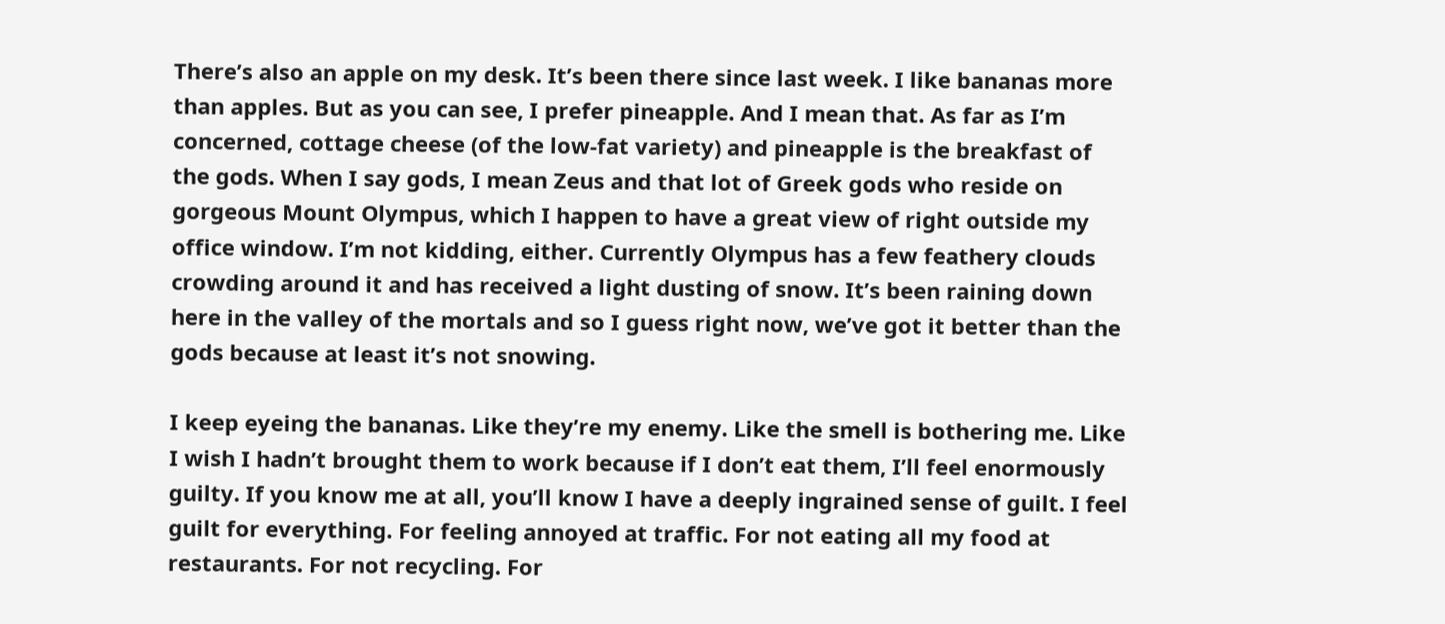There’s also an apple on my desk. It’s been there since last week. I like bananas more than apples. But as you can see, I prefer pineapple. And I mean that. As far as I’m concerned, cottage cheese (of the low-fat variety) and pineapple is the breakfast of the gods. When I say gods, I mean Zeus and that lot of Greek gods who reside on gorgeous Mount Olympus, which I happen to have a great view of right outside my office window. I’m not kidding, either. Currently Olympus has a few feathery clouds crowding around it and has received a light dusting of snow. It’s been raining down here in the valley of the mortals and so I guess right now, we’ve got it better than the gods because at least it’s not snowing.

I keep eyeing the bananas. Like they’re my enemy. Like the smell is bothering me. Like I wish I hadn’t brought them to work because if I don’t eat them, I’ll feel enormously guilty. If you know me at all, you’ll know I have a deeply ingrained sense of guilt. I feel guilt for everything. For feeling annoyed at traffic. For not eating all my food at restaurants. For not recycling. For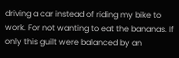driving a car instead of riding my bike to work. For not wanting to eat the bananas. If only this guilt were balanced by an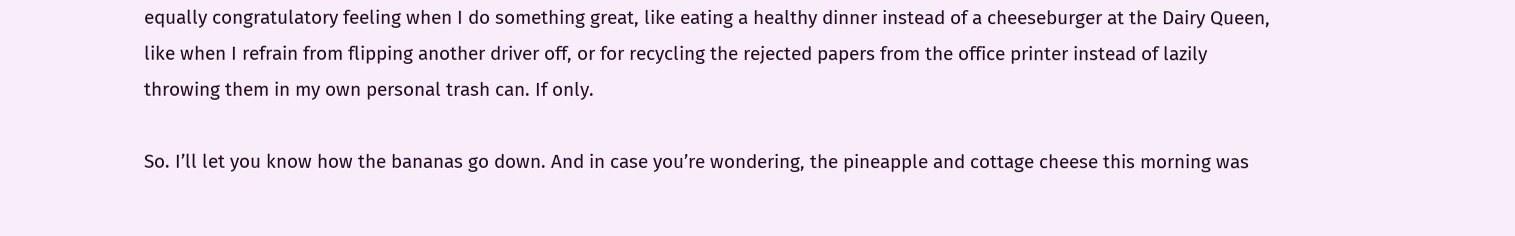equally congratulatory feeling when I do something great, like eating a healthy dinner instead of a cheeseburger at the Dairy Queen, like when I refrain from flipping another driver off, or for recycling the rejected papers from the office printer instead of lazily throwing them in my own personal trash can. If only.

So. I’ll let you know how the bananas go down. And in case you’re wondering, the pineapple and cottage cheese this morning was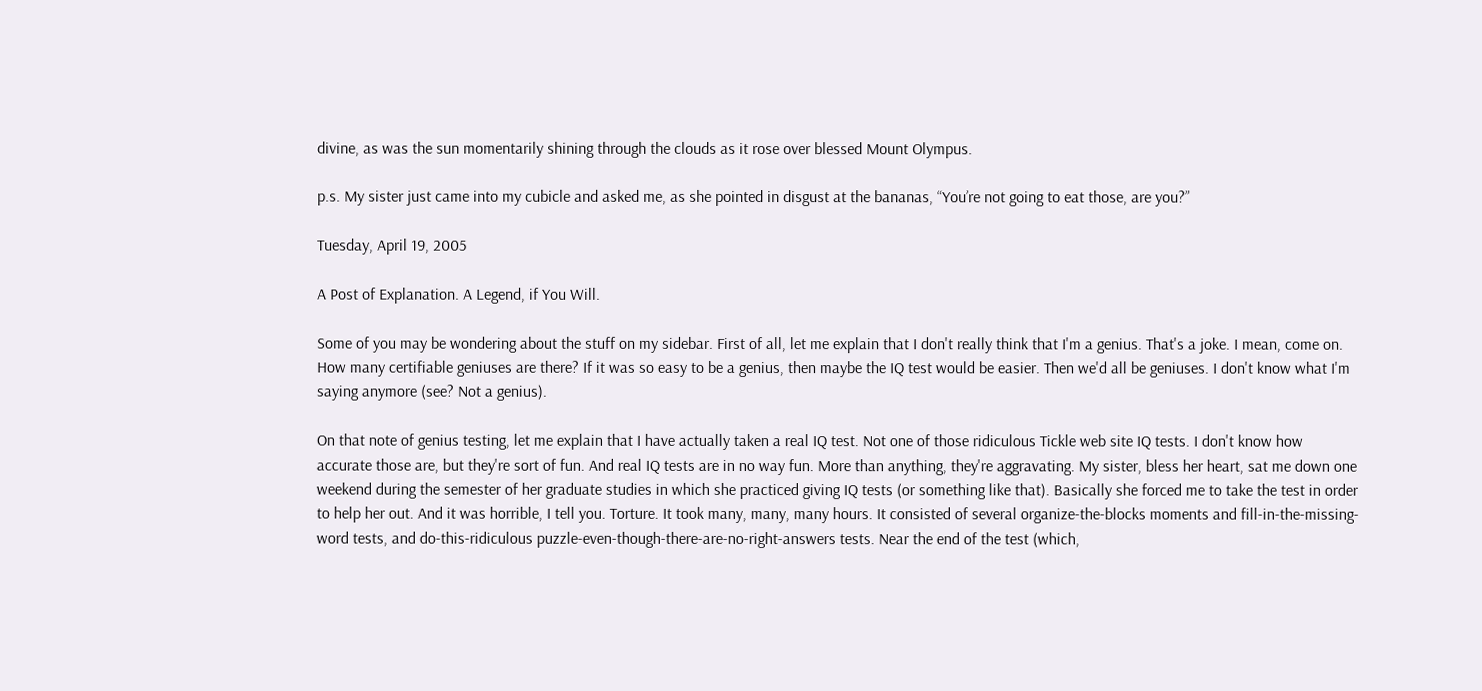divine, as was the sun momentarily shining through the clouds as it rose over blessed Mount Olympus.

p.s. My sister just came into my cubicle and asked me, as she pointed in disgust at the bananas, “You’re not going to eat those, are you?”

Tuesday, April 19, 2005

A Post of Explanation. A Legend, if You Will.

Some of you may be wondering about the stuff on my sidebar. First of all, let me explain that I don't really think that I'm a genius. That's a joke. I mean, come on. How many certifiable geniuses are there? If it was so easy to be a genius, then maybe the IQ test would be easier. Then we'd all be geniuses. I don't know what I'm saying anymore (see? Not a genius).

On that note of genius testing, let me explain that I have actually taken a real IQ test. Not one of those ridiculous Tickle web site IQ tests. I don't know how accurate those are, but they're sort of fun. And real IQ tests are in no way fun. More than anything, they're aggravating. My sister, bless her heart, sat me down one weekend during the semester of her graduate studies in which she practiced giving IQ tests (or something like that). Basically she forced me to take the test in order to help her out. And it was horrible, I tell you. Torture. It took many, many, many hours. It consisted of several organize-the-blocks moments and fill-in-the-missing-word tests, and do-this-ridiculous puzzle-even-though-there-are-no-right-answers tests. Near the end of the test (which,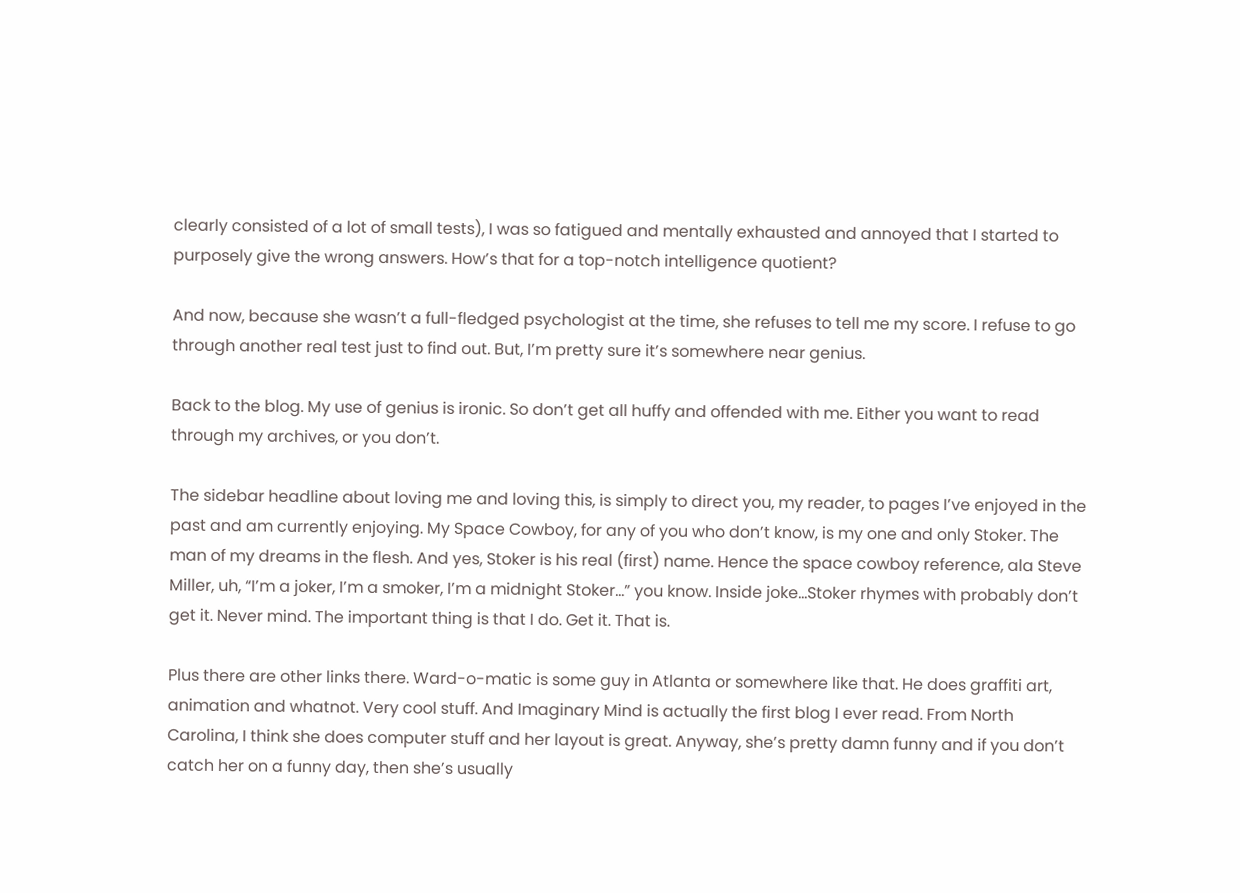clearly consisted of a lot of small tests), I was so fatigued and mentally exhausted and annoyed that I started to purposely give the wrong answers. How’s that for a top-notch intelligence quotient?

And now, because she wasn’t a full-fledged psychologist at the time, she refuses to tell me my score. I refuse to go through another real test just to find out. But, I’m pretty sure it’s somewhere near genius.

Back to the blog. My use of genius is ironic. So don’t get all huffy and offended with me. Either you want to read through my archives, or you don’t.

The sidebar headline about loving me and loving this, is simply to direct you, my reader, to pages I’ve enjoyed in the past and am currently enjoying. My Space Cowboy, for any of you who don’t know, is my one and only Stoker. The man of my dreams in the flesh. And yes, Stoker is his real (first) name. Hence the space cowboy reference, ala Steve Miller, uh, “I’m a joker, I’m a smoker, I’m a midnight Stoker…” you know. Inside joke...Stoker rhymes with probably don’t get it. Never mind. The important thing is that I do. Get it. That is.

Plus there are other links there. Ward-o-matic is some guy in Atlanta or somewhere like that. He does graffiti art, animation and whatnot. Very cool stuff. And Imaginary Mind is actually the first blog I ever read. From North Carolina, I think she does computer stuff and her layout is great. Anyway, she’s pretty damn funny and if you don’t catch her on a funny day, then she’s usually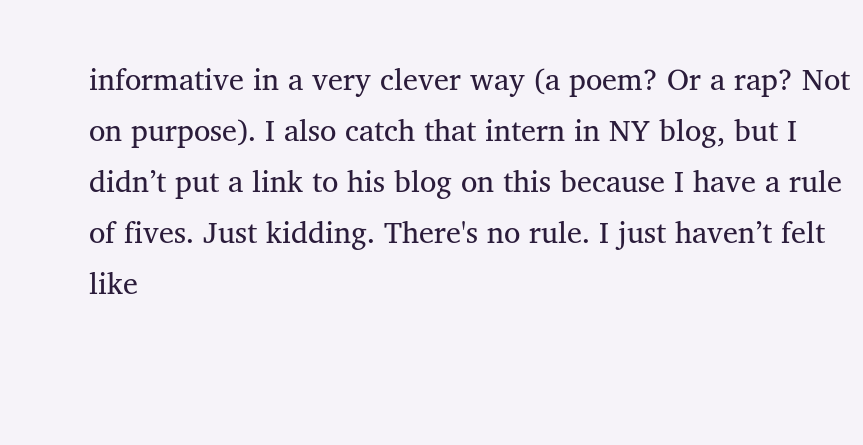informative in a very clever way (a poem? Or a rap? Not on purpose). I also catch that intern in NY blog, but I didn’t put a link to his blog on this because I have a rule of fives. Just kidding. There's no rule. I just haven’t felt like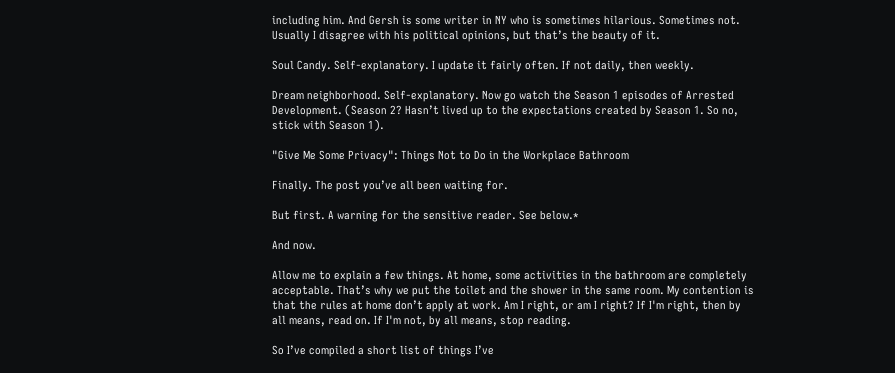including him. And Gersh is some writer in NY who is sometimes hilarious. Sometimes not. Usually I disagree with his political opinions, but that’s the beauty of it.

Soul Candy. Self-explanatory. I update it fairly often. If not daily, then weekly.

Dream neighborhood. Self-explanatory. Now go watch the Season 1 episodes of Arrested Development. (Season 2? Hasn’t lived up to the expectations created by Season 1. So no, stick with Season 1).

"Give Me Some Privacy": Things Not to Do in the Workplace Bathroom

Finally. The post you’ve all been waiting for.

But first. A warning for the sensitive reader. See below.*

And now.

Allow me to explain a few things. At home, some activities in the bathroom are completely acceptable. That’s why we put the toilet and the shower in the same room. My contention is that the rules at home don’t apply at work. Am I right, or am I right? If I'm right, then by all means, read on. If I'm not, by all means, stop reading.

So I’ve compiled a short list of things I’ve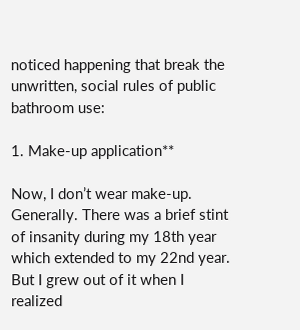noticed happening that break the unwritten, social rules of public bathroom use:

1. Make-up application**

Now, I don’t wear make-up. Generally. There was a brief stint of insanity during my 18th year which extended to my 22nd year. But I grew out of it when I realized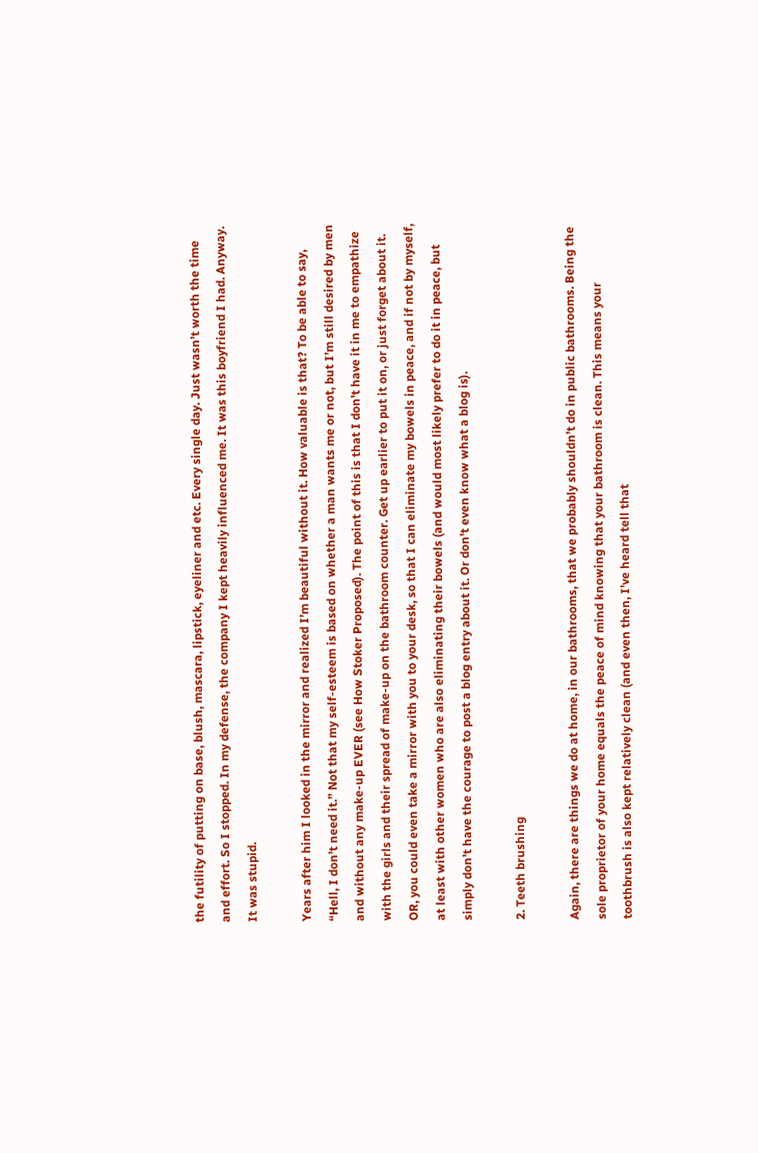the futility of putting on base, blush, mascara, lipstick, eyeliner and etc. Every single day. Just wasn’t worth the time and effort. So I stopped. In my defense, the company I kept heavily influenced me. It was this boyfriend I had. Anyway. It was stupid.

Years after him I looked in the mirror and realized I’m beautiful without it. How valuable is that? To be able to say, “Hell, I don’t need it.” Not that my self-esteem is based on whether a man wants me or not, but I’m still desired by men and without any make-up EVER (see How Stoker Proposed). The point of this is that I don’t have it in me to empathize with the girls and their spread of make-up on the bathroom counter. Get up earlier to put it on, or just forget about it. OR, you could even take a mirror with you to your desk, so that I can eliminate my bowels in peace, and if not by myself, at least with other women who are also eliminating their bowels (and would most likely prefer to do it in peace, but simply don’t have the courage to post a blog entry about it. Or don't even know what a blog is).

2. Teeth brushing

Again, there are things we do at home, in our bathrooms, that we probably shouldn’t do in public bathrooms. Being the sole proprietor of your home equals the peace of mind knowing that your bathroom is clean. This means your toothbrush is also kept relatively clean (and even then, I’ve heard tell that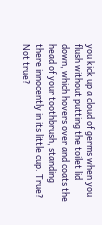you kick up a cloud of germs when you flush without putting the toilet lid down, which hovers over and coats the head of your toothbrush, standing there innocently in its little cup. True? Not true?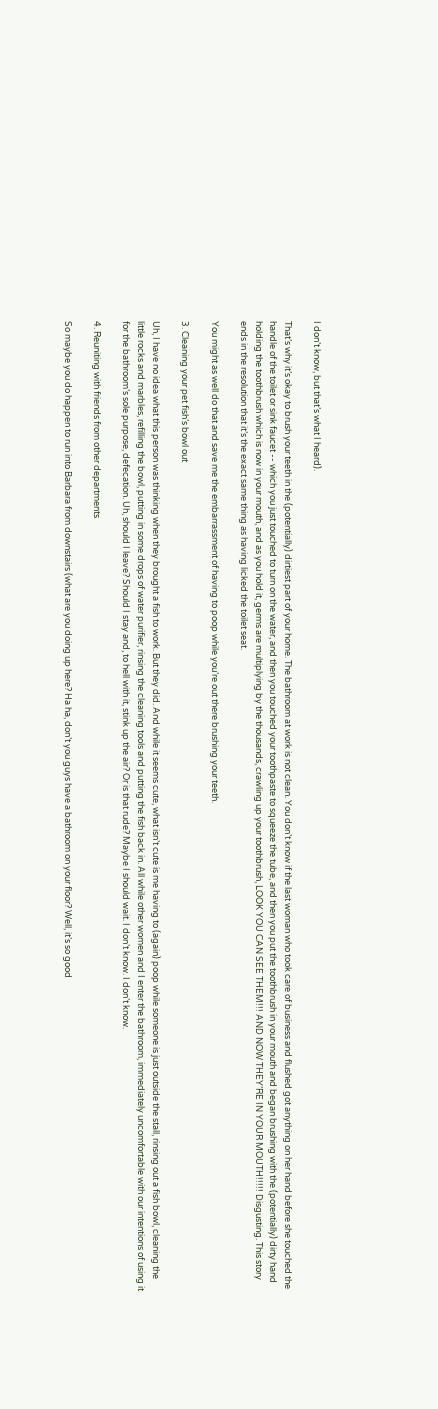I don’t know, but that’s what I heard).

That’s why it’s okay to brush your teeth in the (potentially) dirtiest part of your home. The bathroom at work is not clean. You don’t know if the last woman who took care of business and flushed got anything on her hand before she touched the handle of the toilet or sink faucet -- which you just touched to turn on the water, and then you touched your toothpaste to squeeze the tube, and then you put the toothbrush in your mouth and began brushing with the (potentially) dirty hand holding the toothbrush which is now in your mouth, and as you hold it, germs are multiplying by the thousands, crawling up your toothbrush, LOOK YOU CAN SEE THEM!!! AND NOW THEY’RE IN YOUR MOUTH!!!!! Disgusting. This story ends in the resolution that it’s the exact same thing as having licked the toilet seat.

You might as well do that and save me the embarrassment of having to poop while you’re out there brushing your teeth.

3. Cleaning your pet fish’s bowl out

Uh, I have no idea what this person was thinking when they brought a fish to work. But they did. And while it seems cute, what isn’t cute is me having to (again) poop while someone is just outside the stall, rinsing out a fish bowl, cleaning the little rocks and marbles, refilling the bowl, putting in some drops of water purifier, rinsing the cleaning tools and putting the fish back in. All while other women and I enter the bathroom, immediately uncomfortable with our intentions of using it for the bathroom’s sole purpose, defecation. Uh, should I leave? Should I stay and, to hell with it, stink up the air? Or is that rude? Maybe I should wait. I don’t know. I don’t know.

4. Reuniting with friends from other departments

So maybe you do happen to run into Barbara from downstairs (what are you doing up here? Ha ha, don’t you guys have a bathroom on your floor? Well, it’s so good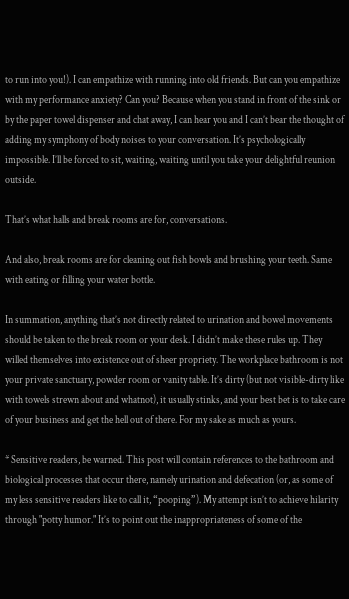to run into you!). I can empathize with running into old friends. But can you empathize with my performance anxiety? Can you? Because when you stand in front of the sink or by the paper towel dispenser and chat away, I can hear you and I can’t bear the thought of adding my symphony of body noises to your conversation. It’s psychologically impossible. I’ll be forced to sit, waiting, waiting until you take your delightful reunion outside.

That’s what halls and break rooms are for, conversations.

And also, break rooms are for cleaning out fish bowls and brushing your teeth. Same with eating or filling your water bottle.

In summation, anything that’s not directly related to urination and bowel movements should be taken to the break room or your desk. I didn’t make these rules up. They willed themselves into existence out of sheer propriety. The workplace bathroom is not your private sanctuary, powder room or vanity table. It’s dirty (but not visible-dirty like with towels strewn about and whatnot), it usually stinks, and your best bet is to take care of your business and get the hell out of there. For my sake as much as yours.

* Sensitive readers, be warned. This post will contain references to the bathroom and biological processes that occur there, namely urination and defecation (or, as some of my less sensitive readers like to call it, “pooping”). My attempt isn’t to achieve hilarity through "potty humor." It’s to point out the inappropriateness of some of the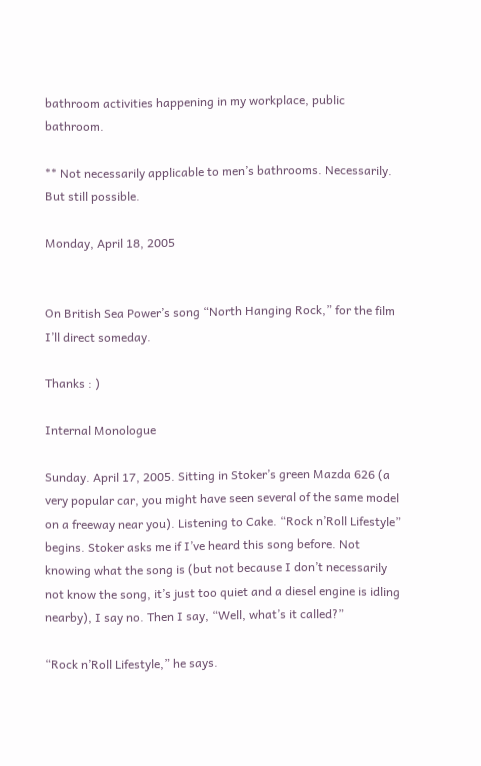bathroom activities happening in my workplace, public bathroom.

** Not necessarily applicable to men’s bathrooms. Necessarily. But still possible.

Monday, April 18, 2005


On British Sea Power’s song “North Hanging Rock,” for the film I’ll direct someday.

Thanks : )

Internal Monologue

Sunday. April 17, 2005. Sitting in Stoker’s green Mazda 626 (a very popular car, you might have seen several of the same model on a freeway near you). Listening to Cake. “Rock n’Roll Lifestyle” begins. Stoker asks me if I’ve heard this song before. Not knowing what the song is (but not because I don’t necessarily not know the song, it’s just too quiet and a diesel engine is idling nearby), I say no. Then I say, “Well, what’s it called?”

“Rock n’Roll Lifestyle,” he says.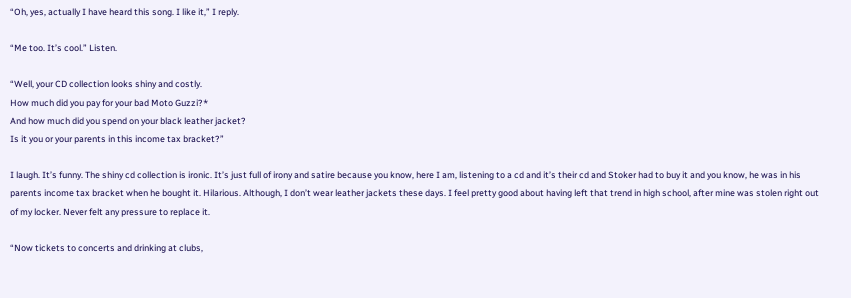“Oh, yes, actually I have heard this song. I like it,” I reply.

“Me too. It’s cool.” Listen.

“Well, your CD collection looks shiny and costly.
How much did you pay for your bad Moto Guzzi?*
And how much did you spend on your black leather jacket?
Is it you or your parents in this income tax bracket?”

I laugh. It’s funny. The shiny cd collection is ironic. It’s just full of irony and satire because you know, here I am, listening to a cd and it’s their cd and Stoker had to buy it and you know, he was in his parents income tax bracket when he bought it. Hilarious. Although, I don’t wear leather jackets these days. I feel pretty good about having left that trend in high school, after mine was stolen right out of my locker. Never felt any pressure to replace it.

“Now tickets to concerts and drinking at clubs,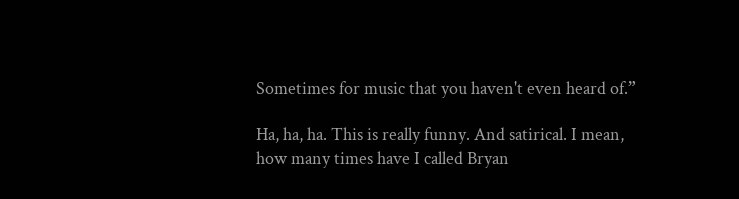Sometimes for music that you haven't even heard of.”

Ha, ha, ha. This is really funny. And satirical. I mean, how many times have I called Bryan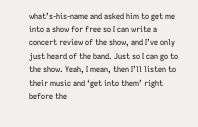what’s-his-name and asked him to get me into a show for free so I can write a concert review of the show, and I’ve only just heard of the band. Just so I can go to the show. Yeah, I mean, then I’ll listen to their music and ‘get into them’ right before the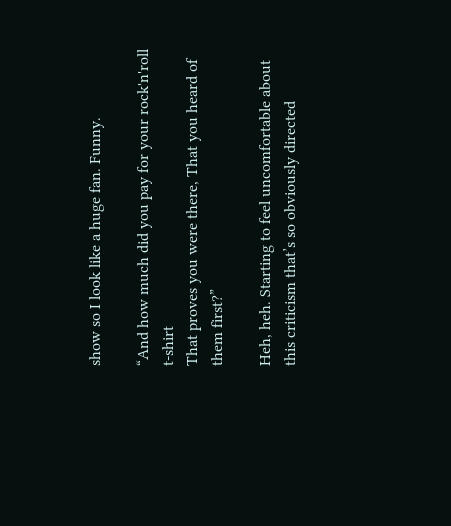show so I look like a huge fan. Funny.

“And how much did you pay for your rock'n'roll t-shirt
That proves you were there, That you heard of them first?”

Heh, heh. Starting to feel uncomfortable about this criticism that’s so obviously directed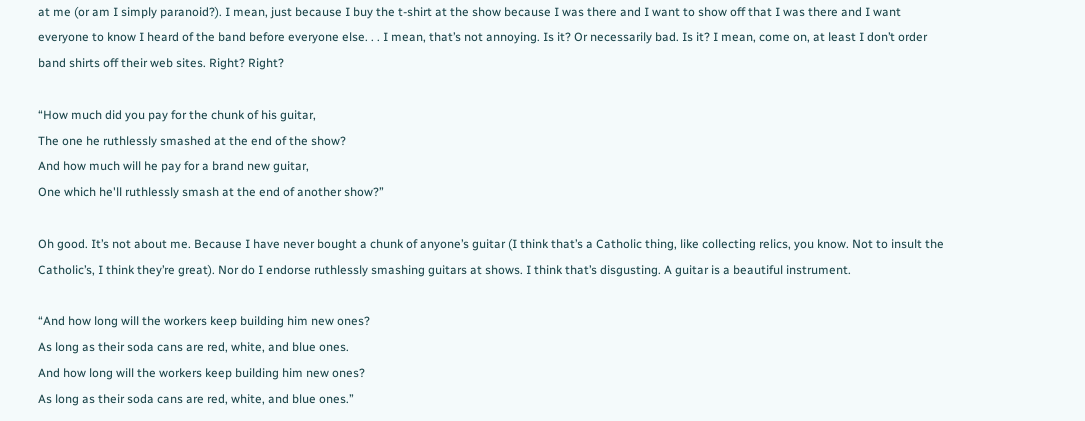at me (or am I simply paranoid?). I mean, just because I buy the t-shirt at the show because I was there and I want to show off that I was there and I want everyone to know I heard of the band before everyone else. . . I mean, that’s not annoying. Is it? Or necessarily bad. Is it? I mean, come on, at least I don’t order band shirts off their web sites. Right? Right?

“How much did you pay for the chunk of his guitar,
The one he ruthlessly smashed at the end of the show?
And how much will he pay for a brand new guitar,
One which he'll ruthlessly smash at the end of another show?”

Oh good. It’s not about me. Because I have never bought a chunk of anyone’s guitar (I think that’s a Catholic thing, like collecting relics, you know. Not to insult the Catholic’s, I think they’re great). Nor do I endorse ruthlessly smashing guitars at shows. I think that’s disgusting. A guitar is a beautiful instrument.

“And how long will the workers keep building him new ones?
As long as their soda cans are red, white, and blue ones.
And how long will the workers keep building him new ones?
As long as their soda cans are red, white, and blue ones.”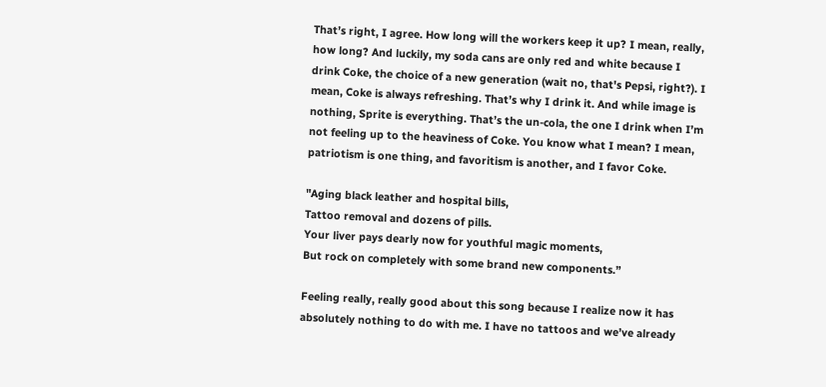That’s right, I agree. How long will the workers keep it up? I mean, really, how long? And luckily, my soda cans are only red and white because I drink Coke, the choice of a new generation (wait no, that's Pepsi, right?). I mean, Coke is always refreshing. That’s why I drink it. And while image is nothing, Sprite is everything. That’s the un-cola, the one I drink when I’m not feeling up to the heaviness of Coke. You know what I mean? I mean, patriotism is one thing, and favoritism is another, and I favor Coke.

"Aging black leather and hospital bills,
Tattoo removal and dozens of pills.
Your liver pays dearly now for youthful magic moments,
But rock on completely with some brand new components.”

Feeling really, really good about this song because I realize now it has absolutely nothing to do with me. I have no tattoos and we’ve already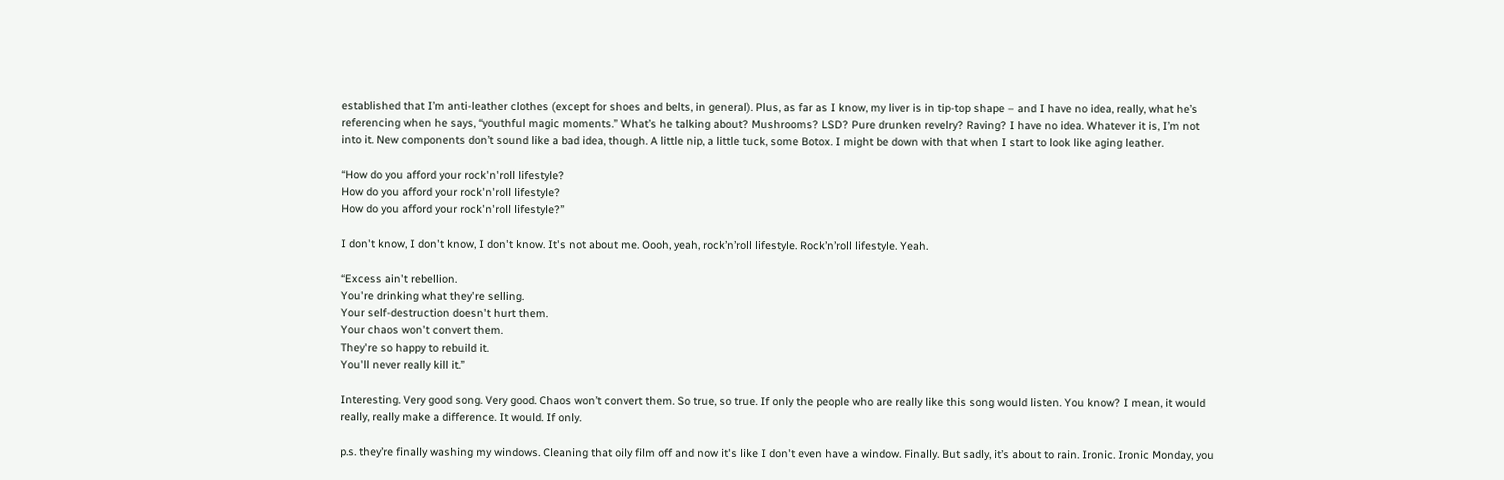established that I’m anti-leather clothes (except for shoes and belts, in general). Plus, as far as I know, my liver is in tip-top shape – and I have no idea, really, what he’s referencing when he says, “youthful magic moments.” What’s he talking about? Mushrooms? LSD? Pure drunken revelry? Raving? I have no idea. Whatever it is, I’m not into it. New components don’t sound like a bad idea, though. A little nip, a little tuck, some Botox. I might be down with that when I start to look like aging leather.

“How do you afford your rock'n'roll lifestyle?
How do you afford your rock'n'roll lifestyle?
How do you afford your rock'n'roll lifestyle?”

I don't know, I don't know, I don't know. It's not about me. Oooh, yeah, rock’n’roll lifestyle. Rock’n’roll lifestyle. Yeah.

“Excess ain't rebellion.
You're drinking what they're selling.
Your self-destruction doesn't hurt them.
Your chaos won't convert them.
They're so happy to rebuild it.
You'll never really kill it.”

Interesting. Very good song. Very good. Chaos won’t convert them. So true, so true. If only the people who are really like this song would listen. You know? I mean, it would really, really make a difference. It would. If only.

p.s. they’re finally washing my windows. Cleaning that oily film off and now it's like I don't even have a window. Finally. But sadly, it’s about to rain. Ironic. Ironic Monday, you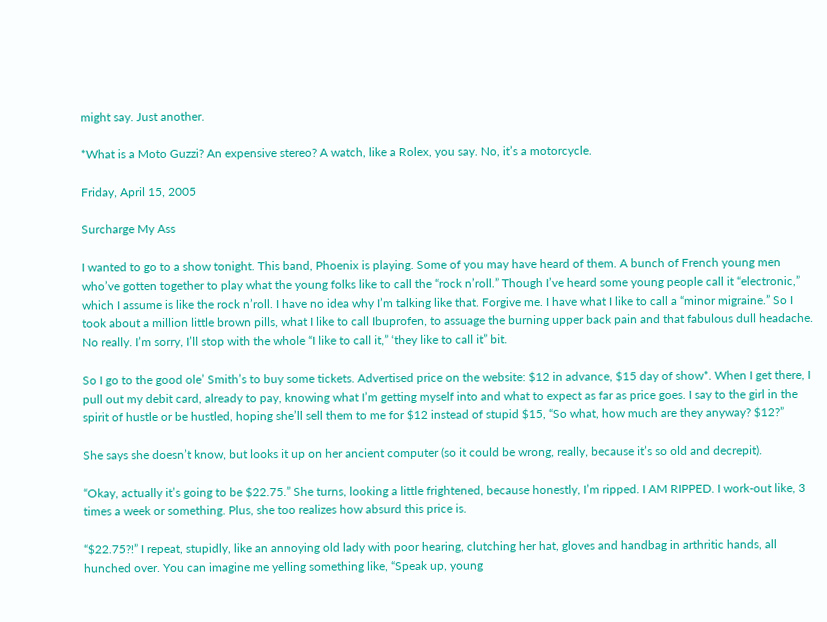might say. Just another.

*What is a Moto Guzzi? An expensive stereo? A watch, like a Rolex, you say. No, it’s a motorcycle.

Friday, April 15, 2005

Surcharge My Ass

I wanted to go to a show tonight. This band, Phoenix is playing. Some of you may have heard of them. A bunch of French young men who’ve gotten together to play what the young folks like to call the “rock n’roll.” Though I’ve heard some young people call it “electronic,” which I assume is like the rock n’roll. I have no idea why I’m talking like that. Forgive me. I have what I like to call a “minor migraine.” So I took about a million little brown pills, what I like to call Ibuprofen, to assuage the burning upper back pain and that fabulous dull headache. No really. I’m sorry, I’ll stop with the whole “I like to call it,” ‘they like to call it” bit.

So I go to the good ole’ Smith’s to buy some tickets. Advertised price on the website: $12 in advance, $15 day of show*. When I get there, I pull out my debit card, already to pay, knowing what I’m getting myself into and what to expect as far as price goes. I say to the girl in the spirit of hustle or be hustled, hoping she’ll sell them to me for $12 instead of stupid $15, “So what, how much are they anyway? $12?”

She says she doesn’t know, but looks it up on her ancient computer (so it could be wrong, really, because it’s so old and decrepit).

“Okay, actually it’s going to be $22.75.” She turns, looking a little frightened, because honestly, I’m ripped. I AM RIPPED. I work-out like, 3 times a week or something. Plus, she too realizes how absurd this price is.

“$22.75?!” I repeat, stupidly, like an annoying old lady with poor hearing, clutching her hat, gloves and handbag in arthritic hands, all hunched over. You can imagine me yelling something like, “Speak up, young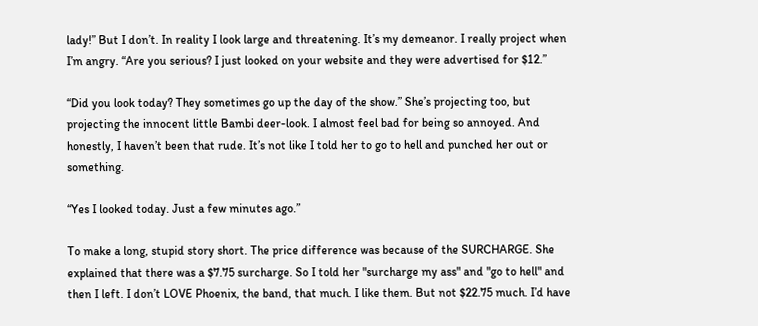lady!” But I don’t. In reality I look large and threatening. It’s my demeanor. I really project when I’m angry. “Are you serious? I just looked on your website and they were advertised for $12.”

“Did you look today? They sometimes go up the day of the show.” She’s projecting too, but projecting the innocent little Bambi deer-look. I almost feel bad for being so annoyed. And honestly, I haven’t been that rude. It’s not like I told her to go to hell and punched her out or something.

“Yes I looked today. Just a few minutes ago.”

To make a long, stupid story short. The price difference was because of the SURCHARGE. She explained that there was a $7.75 surcharge. So I told her "surcharge my ass" and "go to hell" and then I left. I don’t LOVE Phoenix, the band, that much. I like them. But not $22.75 much. I’d have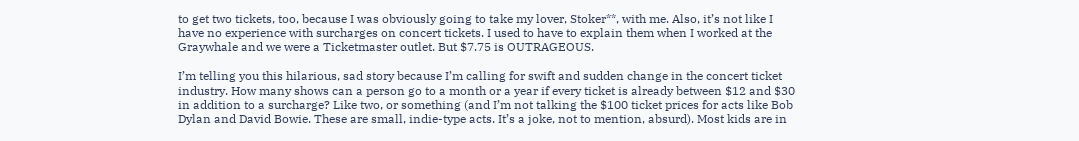to get two tickets, too, because I was obviously going to take my lover, Stoker**, with me. Also, it’s not like I have no experience with surcharges on concert tickets. I used to have to explain them when I worked at the Graywhale and we were a Ticketmaster outlet. But $7.75 is OUTRAGEOUS.

I’m telling you this hilarious, sad story because I’m calling for swift and sudden change in the concert ticket industry. How many shows can a person go to a month or a year if every ticket is already between $12 and $30 in addition to a surcharge? Like two, or something (and I’m not talking the $100 ticket prices for acts like Bob Dylan and David Bowie. These are small, indie-type acts. It’s a joke, not to mention, absurd). Most kids are in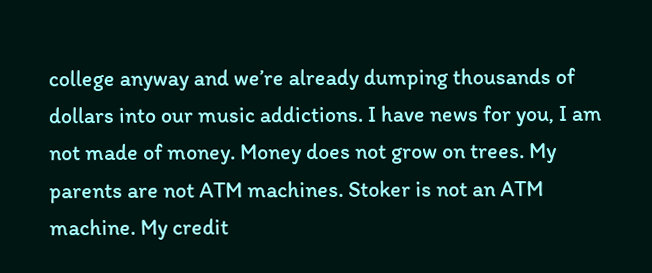college anyway and we’re already dumping thousands of dollars into our music addictions. I have news for you, I am not made of money. Money does not grow on trees. My parents are not ATM machines. Stoker is not an ATM machine. My credit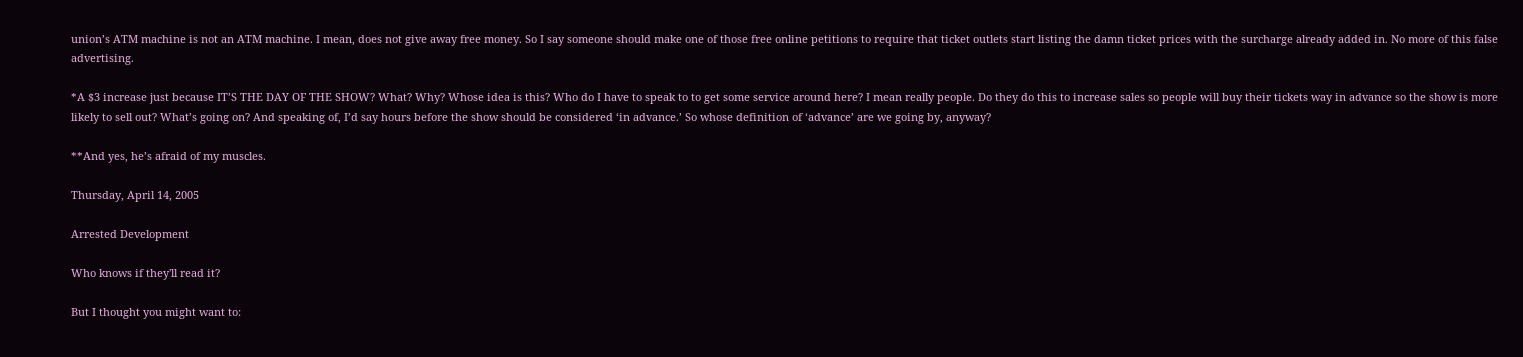union’s ATM machine is not an ATM machine. I mean, does not give away free money. So I say someone should make one of those free online petitions to require that ticket outlets start listing the damn ticket prices with the surcharge already added in. No more of this false advertising.

*A $3 increase just because IT’S THE DAY OF THE SHOW? What? Why? Whose idea is this? Who do I have to speak to to get some service around here? I mean really people. Do they do this to increase sales so people will buy their tickets way in advance so the show is more likely to sell out? What’s going on? And speaking of, I’d say hours before the show should be considered ‘in advance.’ So whose definition of ‘advance’ are we going by, anyway?

**And yes, he’s afraid of my muscles.

Thursday, April 14, 2005

Arrested Development

Who knows if they'll read it?

But I thought you might want to: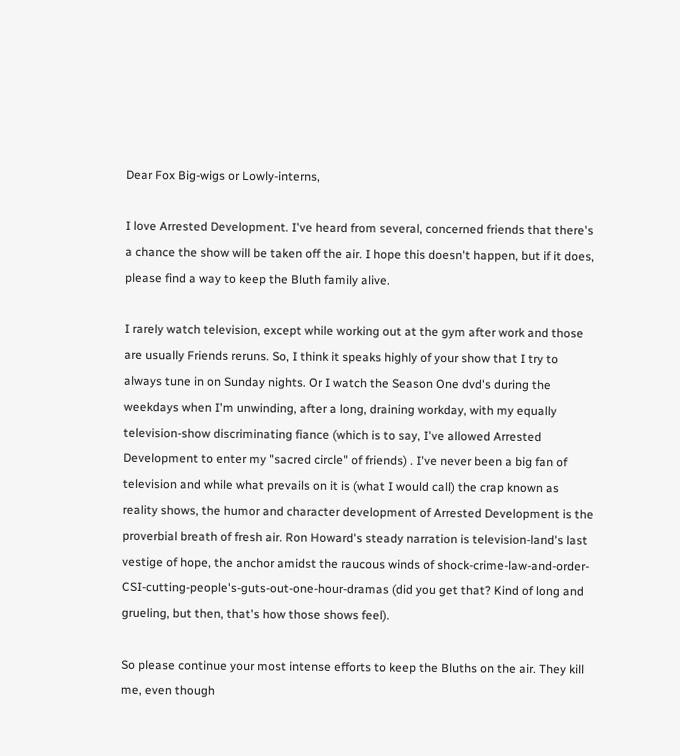Dear Fox Big-wigs or Lowly-interns,

I love Arrested Development. I've heard from several, concerned friends that there's a chance the show will be taken off the air. I hope this doesn't happen, but if it does, please find a way to keep the Bluth family alive.

I rarely watch television, except while working out at the gym after work and those are usually Friends reruns. So, I think it speaks highly of your show that I try to always tune in on Sunday nights. Or I watch the Season One dvd's during the weekdays when I'm unwinding, after a long, draining workday, with my equally television-show discriminating fiance (which is to say, I've allowed Arrested Development to enter my "sacred circle" of friends) . I've never been a big fan of television and while what prevails on it is (what I would call) the crap known as reality shows, the humor and character development of Arrested Development is the proverbial breath of fresh air. Ron Howard's steady narration is television-land's last vestige of hope, the anchor amidst the raucous winds of shock-crime-law-and-order-CSI-cutting-people's-guts-out-one-hour-dramas (did you get that? Kind of long and grueling, but then, that's how those shows feel).

So please continue your most intense efforts to keep the Bluths on the air. They kill me, even though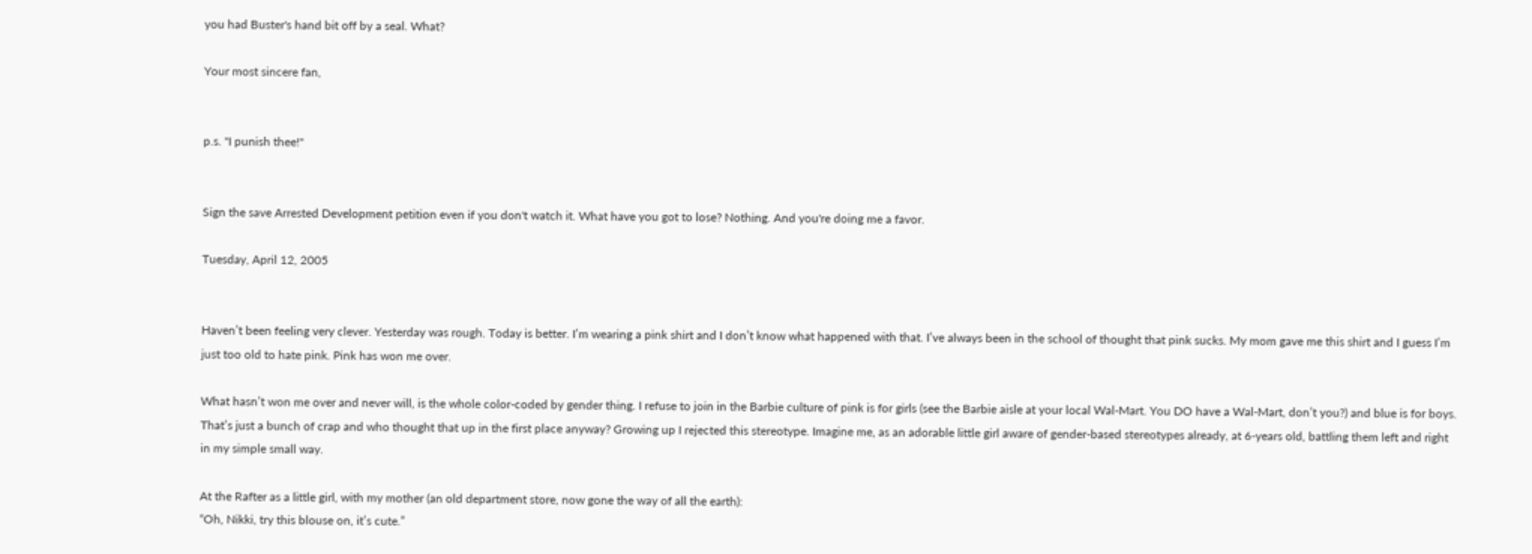you had Buster's hand bit off by a seal. What?

Your most sincere fan,


p.s. "I punish thee!"


Sign the save Arrested Development petition even if you don't watch it. What have you got to lose? Nothing. And you're doing me a favor.

Tuesday, April 12, 2005


Haven’t been feeling very clever. Yesterday was rough. Today is better. I’m wearing a pink shirt and I don’t know what happened with that. I’ve always been in the school of thought that pink sucks. My mom gave me this shirt and I guess I’m just too old to hate pink. Pink has won me over.

What hasn’t won me over and never will, is the whole color-coded by gender thing. I refuse to join in the Barbie culture of pink is for girls (see the Barbie aisle at your local Wal-Mart. You DO have a Wal-Mart, don’t you?) and blue is for boys. That’s just a bunch of crap and who thought that up in the first place anyway? Growing up I rejected this stereotype. Imagine me, as an adorable little girl aware of gender-based stereotypes already, at 6-years old, battling them left and right in my simple small way.

At the Rafter as a little girl, with my mother (an old department store, now gone the way of all the earth):
“Oh, Nikki, try this blouse on, it’s cute.”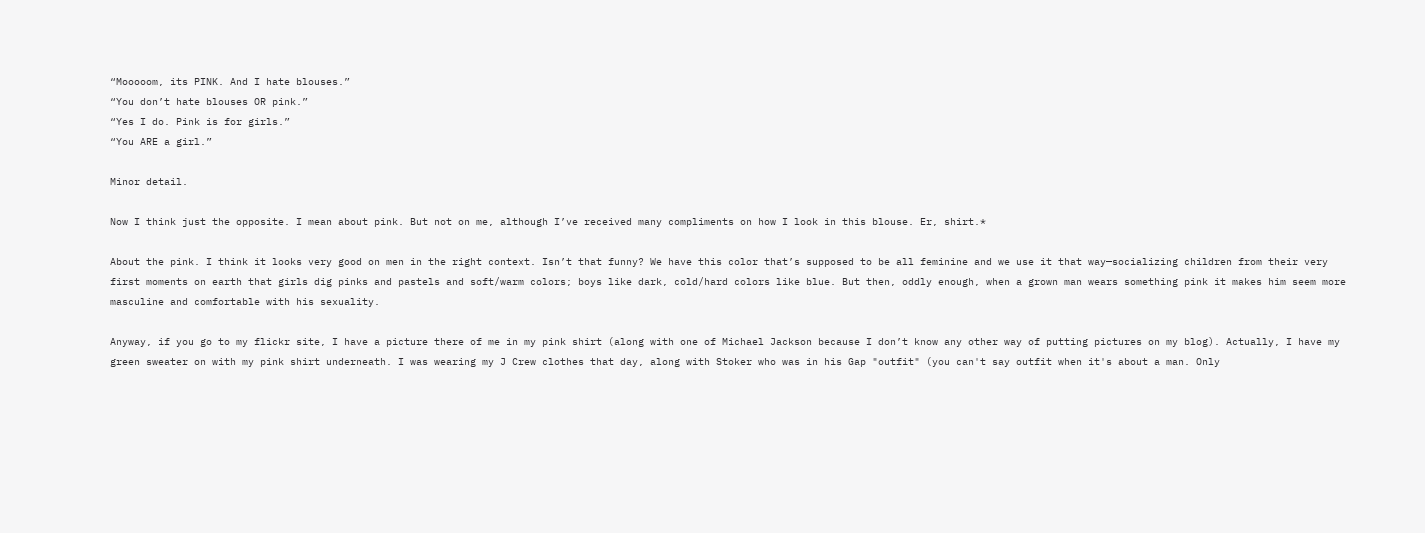“Mooooom, its PINK. And I hate blouses.”
“You don’t hate blouses OR pink.”
“Yes I do. Pink is for girls.”
“You ARE a girl.”

Minor detail.

Now I think just the opposite. I mean about pink. But not on me, although I’ve received many compliments on how I look in this blouse. Er, shirt.*

About the pink. I think it looks very good on men in the right context. Isn’t that funny? We have this color that’s supposed to be all feminine and we use it that way—socializing children from their very first moments on earth that girls dig pinks and pastels and soft/warm colors; boys like dark, cold/hard colors like blue. But then, oddly enough, when a grown man wears something pink it makes him seem more masculine and comfortable with his sexuality.

Anyway, if you go to my flickr site, I have a picture there of me in my pink shirt (along with one of Michael Jackson because I don’t know any other way of putting pictures on my blog). Actually, I have my green sweater on with my pink shirt underneath. I was wearing my J Crew clothes that day, along with Stoker who was in his Gap "outfit" (you can't say outfit when it's about a man. Only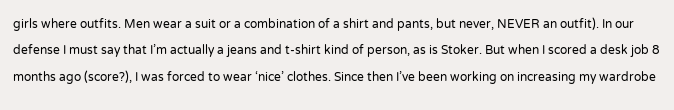girls where outfits. Men wear a suit or a combination of a shirt and pants, but never, NEVER an outfit). In our defense I must say that I’m actually a jeans and t-shirt kind of person, as is Stoker. But when I scored a desk job 8 months ago (score?), I was forced to wear ‘nice’ clothes. Since then I’ve been working on increasing my wardrobe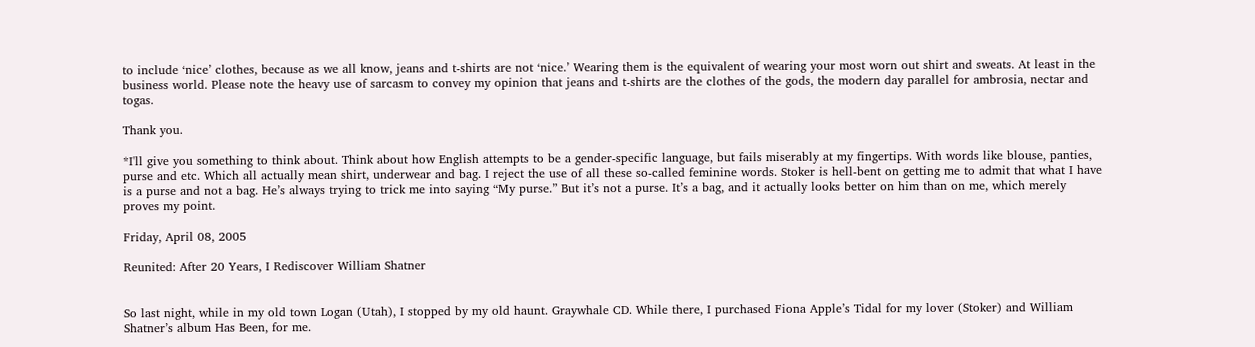to include ‘nice’ clothes, because as we all know, jeans and t-shirts are not ‘nice.’ Wearing them is the equivalent of wearing your most worn out shirt and sweats. At least in the business world. Please note the heavy use of sarcasm to convey my opinion that jeans and t-shirts are the clothes of the gods, the modern day parallel for ambrosia, nectar and togas.

Thank you.

*I'll give you something to think about. Think about how English attempts to be a gender-specific language, but fails miserably at my fingertips. With words like blouse, panties, purse and etc. Which all actually mean shirt, underwear and bag. I reject the use of all these so-called feminine words. Stoker is hell-bent on getting me to admit that what I have is a purse and not a bag. He’s always trying to trick me into saying “My purse.” But it’s not a purse. It’s a bag, and it actually looks better on him than on me, which merely proves my point.

Friday, April 08, 2005

Reunited: After 20 Years, I Rediscover William Shatner


So last night, while in my old town Logan (Utah), I stopped by my old haunt. Graywhale CD. While there, I purchased Fiona Apple’s Tidal for my lover (Stoker) and William Shatner’s album Has Been, for me.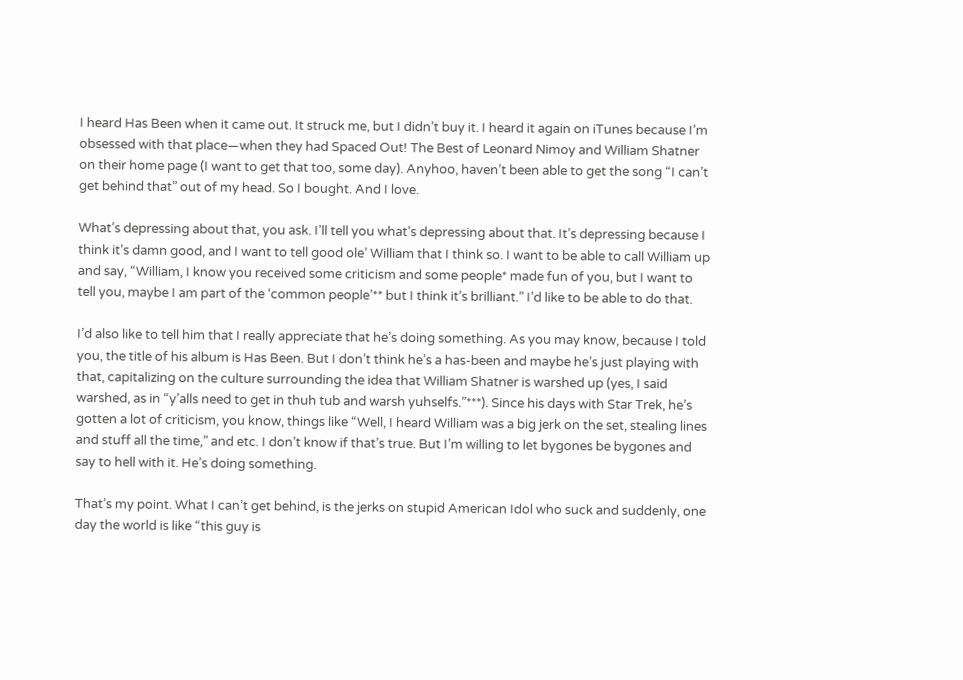I heard Has Been when it came out. It struck me, but I didn’t buy it. I heard it again on iTunes because I’m obsessed with that place—when they had Spaced Out! The Best of Leonard Nimoy and William Shatner on their home page (I want to get that too, some day). Anyhoo, haven’t been able to get the song “I can’t get behind that” out of my head. So I bought. And I love.

What’s depressing about that, you ask. I’ll tell you what’s depressing about that. It’s depressing because I think it’s damn good, and I want to tell good ole’ William that I think so. I want to be able to call William up and say, “William, I know you received some criticism and some people* made fun of you, but I want to tell you, maybe I am part of the ‘common people’** but I think it’s brilliant.” I’d like to be able to do that.

I’d also like to tell him that I really appreciate that he’s doing something. As you may know, because I told you, the title of his album is Has Been. But I don’t think he’s a has-been and maybe he’s just playing with that, capitalizing on the culture surrounding the idea that William Shatner is warshed up (yes, I said warshed, as in “y’alls need to get in thuh tub and warsh yuhselfs.”***). Since his days with Star Trek, he’s gotten a lot of criticism, you know, things like “Well, I heard William was a big jerk on the set, stealing lines and stuff all the time,” and etc. I don’t know if that’s true. But I’m willing to let bygones be bygones and say to hell with it. He’s doing something.

That’s my point. What I can’t get behind, is the jerks on stupid American Idol who suck and suddenly, one day the world is like “this guy is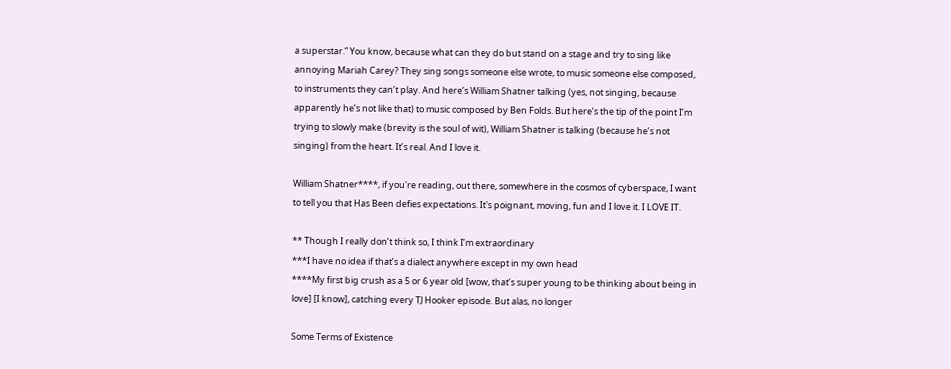a superstar.” You know, because what can they do but stand on a stage and try to sing like annoying Mariah Carey? They sing songs someone else wrote, to music someone else composed, to instruments they can’t play. And here’s William Shatner talking (yes, not singing, because apparently he’s not like that) to music composed by Ben Folds. But here’s the tip of the point I’m trying to slowly make (brevity is the soul of wit), William Shatner is talking (because he’s not singing) from the heart. It’s real. And I love it.

William Shatner****, if you're reading, out there, somewhere in the cosmos of cyberspace, I want to tell you that Has Been defies expectations. It's poignant, moving, fun and I love it. I LOVE IT.

** Though I really don’t think so, I think I’m extraordinary
***I have no idea if that’s a dialect anywhere except in my own head
****My first big crush as a 5 or 6 year old [wow, that’s super young to be thinking about being in love] [I know], catching every TJ Hooker episode. But alas, no longer

Some Terms of Existence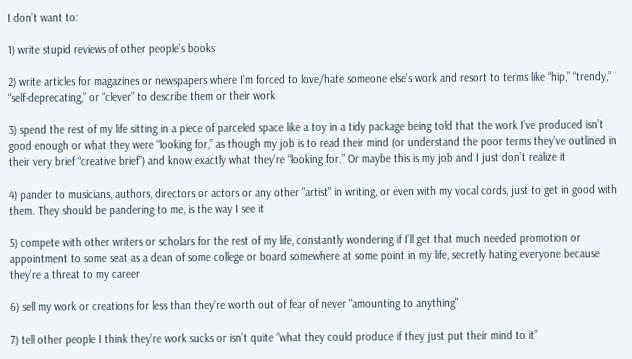I don’t want to:

1) write stupid reviews of other people’s books

2) write articles for magazines or newspapers where I’m forced to love/hate someone else’s work and resort to terms like “hip,” “trendy,” “self-deprecating,” or “clever” to describe them or their work

3) spend the rest of my life sitting in a piece of parceled space like a toy in a tidy package being told that the work I’ve produced isn’t good enough or what they were “looking for,” as though my job is to read their mind (or understand the poor terms they’ve outlined in their very brief “creative brief”) and know exactly what they’re “looking for.” Or maybe this is my job and I just don’t realize it

4) pander to musicians, authors, directors or actors or any other "artist" in writing, or even with my vocal cords, just to get in good with them. They should be pandering to me, is the way I see it

5) compete with other writers or scholars for the rest of my life, constantly wondering if I’ll get that much needed promotion or appointment to some seat as a dean of some college or board somewhere at some point in my life, secretly hating everyone because they’re a threat to my career

6) sell my work or creations for less than they’re worth out of fear of never "amounting to anything"

7) tell other people I think they’re work sucks or isn’t quite “what they could produce if they just put their mind to it”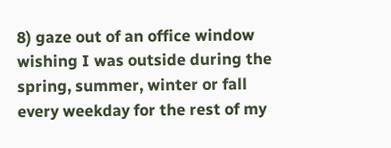8) gaze out of an office window wishing I was outside during the spring, summer, winter or fall every weekday for the rest of my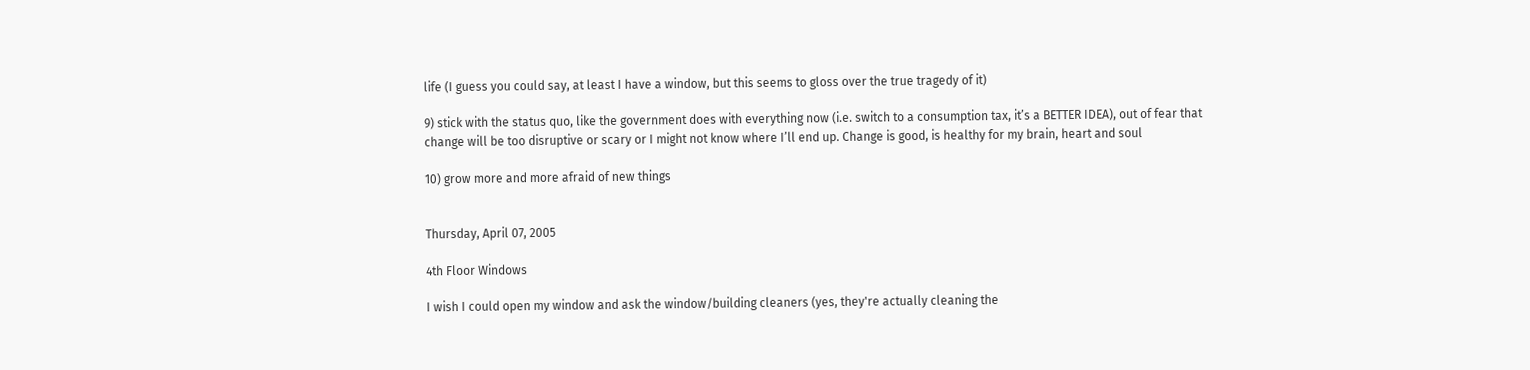life (I guess you could say, at least I have a window, but this seems to gloss over the true tragedy of it)

9) stick with the status quo, like the government does with everything now (i.e. switch to a consumption tax, it’s a BETTER IDEA), out of fear that change will be too disruptive or scary or I might not know where I’ll end up. Change is good, is healthy for my brain, heart and soul

10) grow more and more afraid of new things


Thursday, April 07, 2005

4th Floor Windows

I wish I could open my window and ask the window/building cleaners (yes, they're actually cleaning the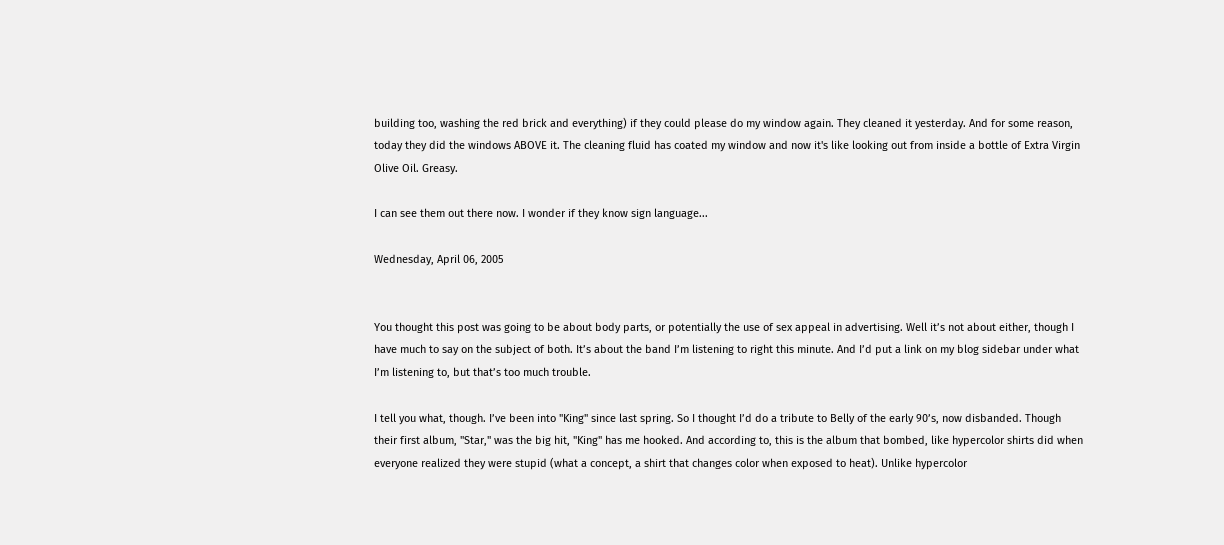building too, washing the red brick and everything) if they could please do my window again. They cleaned it yesterday. And for some reason, today they did the windows ABOVE it. The cleaning fluid has coated my window and now it's like looking out from inside a bottle of Extra Virgin Olive Oil. Greasy.

I can see them out there now. I wonder if they know sign language...

Wednesday, April 06, 2005


You thought this post was going to be about body parts, or potentially the use of sex appeal in advertising. Well it’s not about either, though I have much to say on the subject of both. It’s about the band I’m listening to right this minute. And I’d put a link on my blog sidebar under what I’m listening to, but that’s too much trouble.

I tell you what, though. I’ve been into "King" since last spring. So I thought I’d do a tribute to Belly of the early 90’s, now disbanded. Though their first album, "Star," was the big hit, "King" has me hooked. And according to, this is the album that bombed, like hypercolor shirts did when everyone realized they were stupid (what a concept, a shirt that changes color when exposed to heat). Unlike hypercolor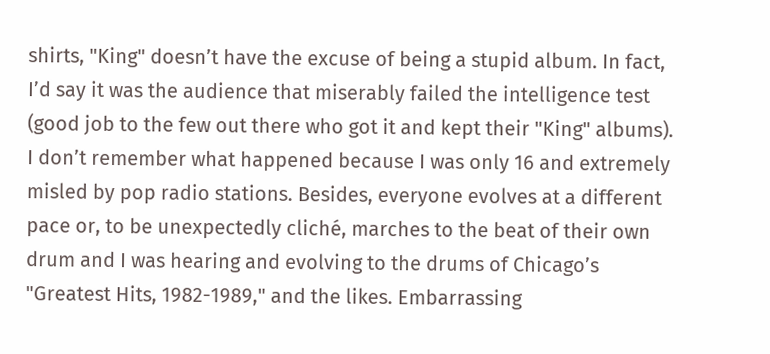shirts, "King" doesn’t have the excuse of being a stupid album. In fact, I’d say it was the audience that miserably failed the intelligence test (good job to the few out there who got it and kept their "King" albums). I don’t remember what happened because I was only 16 and extremely misled by pop radio stations. Besides, everyone evolves at a different pace or, to be unexpectedly cliché, marches to the beat of their own drum and I was hearing and evolving to the drums of Chicago’s "Greatest Hits, 1982-1989," and the likes. Embarrassing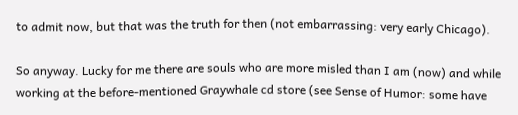to admit now, but that was the truth for then (not embarrassing: very early Chicago).

So anyway. Lucky for me there are souls who are more misled than I am (now) and while working at the before-mentioned Graywhale cd store (see Sense of Humor: some have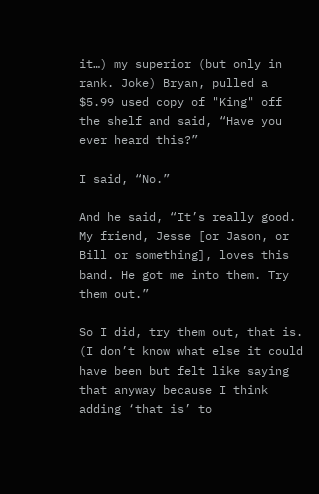it…) my superior (but only in rank. Joke) Bryan, pulled a $5.99 used copy of "King" off the shelf and said, “Have you ever heard this?”

I said, “No.”

And he said, “It’s really good. My friend, Jesse [or Jason, or Bill or something], loves this band. He got me into them. Try them out.”

So I did, try them out, that is. (I don’t know what else it could have been but felt like saying that anyway because I think adding ‘that is’ to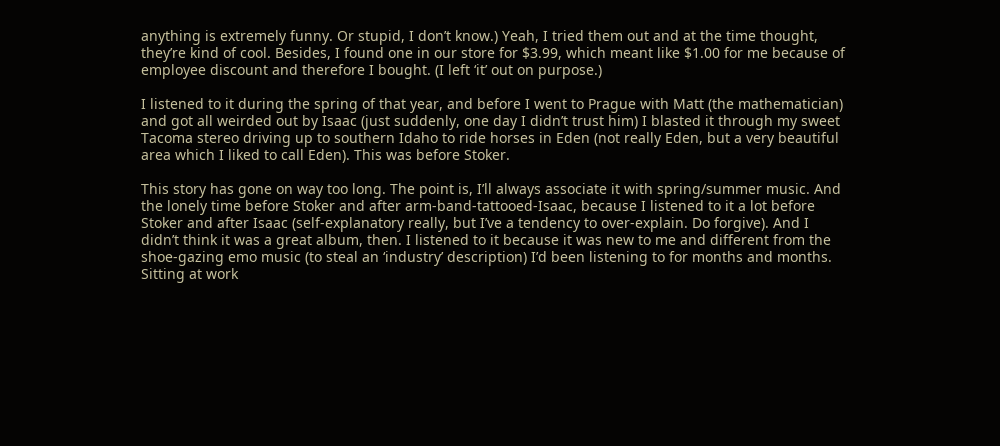anything is extremely funny. Or stupid, I don’t know.) Yeah, I tried them out and at the time thought, they’re kind of cool. Besides, I found one in our store for $3.99, which meant like $1.00 for me because of employee discount and therefore I bought. (I left ‘it’ out on purpose.)

I listened to it during the spring of that year, and before I went to Prague with Matt (the mathematician) and got all weirded out by Isaac (just suddenly, one day I didn’t trust him) I blasted it through my sweet Tacoma stereo driving up to southern Idaho to ride horses in Eden (not really Eden, but a very beautiful area which I liked to call Eden). This was before Stoker.

This story has gone on way too long. The point is, I’ll always associate it with spring/summer music. And the lonely time before Stoker and after arm-band-tattooed-Isaac, because I listened to it a lot before Stoker and after Isaac (self-explanatory really, but I’ve a tendency to over-explain. Do forgive). And I didn’t think it was a great album, then. I listened to it because it was new to me and different from the shoe-gazing emo music (to steal an ‘industry’ description) I’d been listening to for months and months. Sitting at work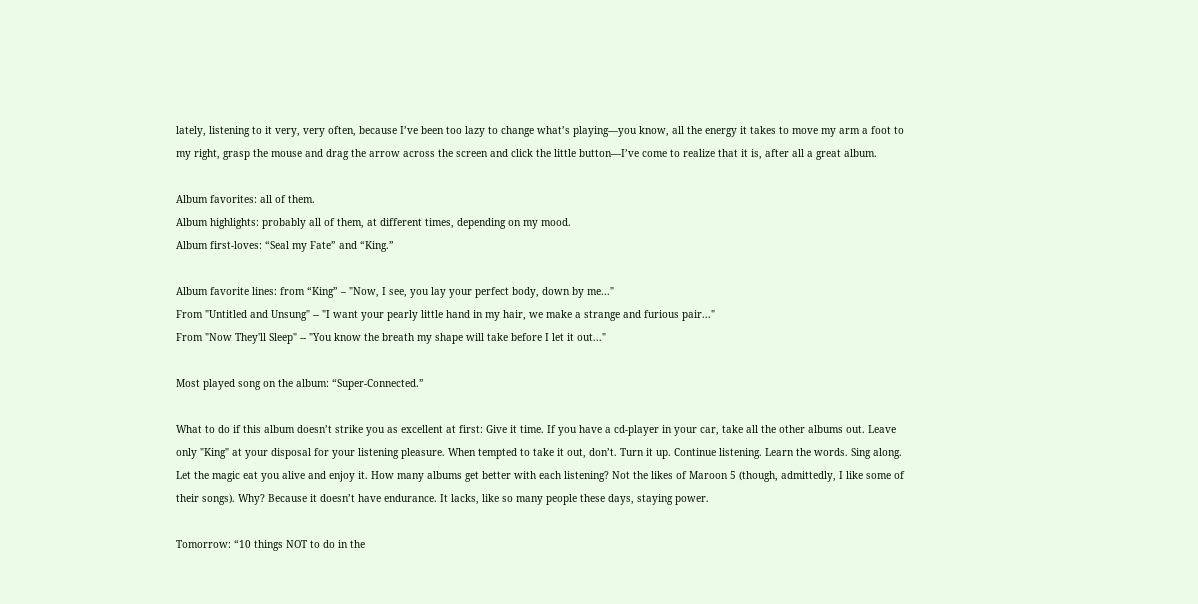lately, listening to it very, very often, because I’ve been too lazy to change what’s playing—you know, all the energy it takes to move my arm a foot to my right, grasp the mouse and drag the arrow across the screen and click the little button—I’ve come to realize that it is, after all a great album.

Album favorites: all of them.
Album highlights: probably all of them, at different times, depending on my mood.
Album first-loves: “Seal my Fate” and “King.”

Album favorite lines: from “King” – "Now, I see, you lay your perfect body, down by me..."
From "Untitled and Unsung" -- "I want your pearly little hand in my hair, we make a strange and furious pair..."
From "Now They'll Sleep" -- "You know the breath my shape will take before I let it out..."

Most played song on the album: “Super-Connected.”

What to do if this album doesn’t strike you as excellent at first: Give it time. If you have a cd-player in your car, take all the other albums out. Leave only "King" at your disposal for your listening pleasure. When tempted to take it out, don’t. Turn it up. Continue listening. Learn the words. Sing along. Let the magic eat you alive and enjoy it. How many albums get better with each listening? Not the likes of Maroon 5 (though, admittedly, I like some of their songs). Why? Because it doesn’t have endurance. It lacks, like so many people these days, staying power.

Tomorrow: “10 things NOT to do in the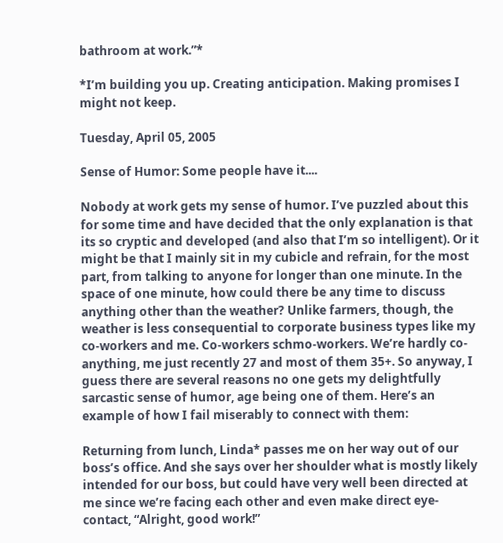bathroom at work.”*

*I’m building you up. Creating anticipation. Making promises I might not keep.

Tuesday, April 05, 2005

Sense of Humor: Some people have it....

Nobody at work gets my sense of humor. I’ve puzzled about this for some time and have decided that the only explanation is that its so cryptic and developed (and also that I’m so intelligent). Or it might be that I mainly sit in my cubicle and refrain, for the most part, from talking to anyone for longer than one minute. In the space of one minute, how could there be any time to discuss anything other than the weather? Unlike farmers, though, the weather is less consequential to corporate business types like my co-workers and me. Co-workers schmo-workers. We’re hardly co-anything, me just recently 27 and most of them 35+. So anyway, I guess there are several reasons no one gets my delightfully sarcastic sense of humor, age being one of them. Here’s an example of how I fail miserably to connect with them:

Returning from lunch, Linda* passes me on her way out of our boss’s office. And she says over her shoulder what is mostly likely intended for our boss, but could have very well been directed at me since we’re facing each other and even make direct eye-contact, “Alright, good work!”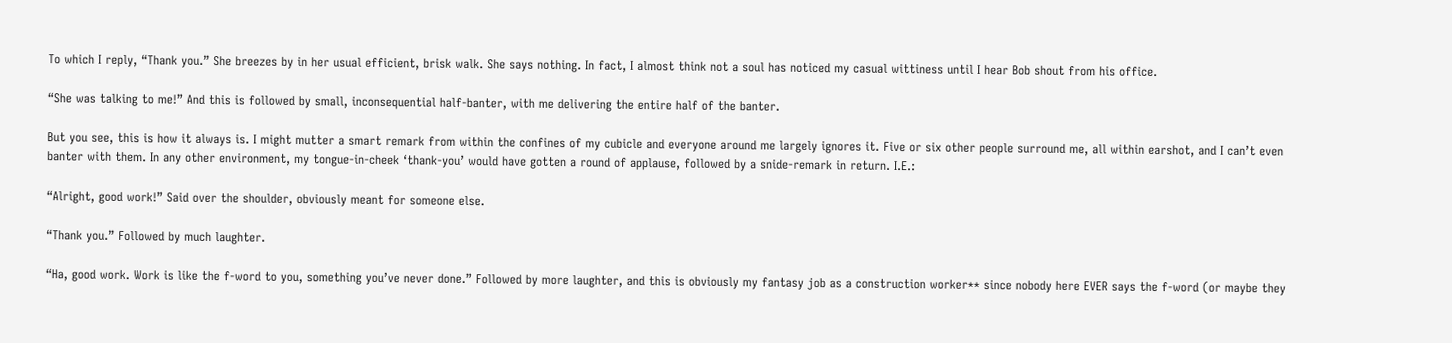To which I reply, “Thank you.” She breezes by in her usual efficient, brisk walk. She says nothing. In fact, I almost think not a soul has noticed my casual wittiness until I hear Bob shout from his office.

“She was talking to me!” And this is followed by small, inconsequential half-banter, with me delivering the entire half of the banter.

But you see, this is how it always is. I might mutter a smart remark from within the confines of my cubicle and everyone around me largely ignores it. Five or six other people surround me, all within earshot, and I can’t even banter with them. In any other environment, my tongue-in-cheek ‘thank-you’ would have gotten a round of applause, followed by a snide-remark in return. I.E.:

“Alright, good work!” Said over the shoulder, obviously meant for someone else.

“Thank you.” Followed by much laughter.

“Ha, good work. Work is like the f-word to you, something you’ve never done.” Followed by more laughter, and this is obviously my fantasy job as a construction worker** since nobody here EVER says the f-word (or maybe they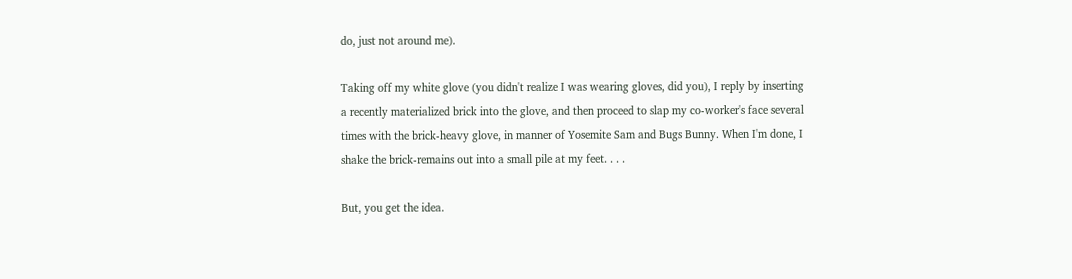do, just not around me).

Taking off my white glove (you didn't realize I was wearing gloves, did you), I reply by inserting a recently materialized brick into the glove, and then proceed to slap my co-worker's face several times with the brick-heavy glove, in manner of Yosemite Sam and Bugs Bunny. When I'm done, I shake the brick-remains out into a small pile at my feet. . . .

But, you get the idea.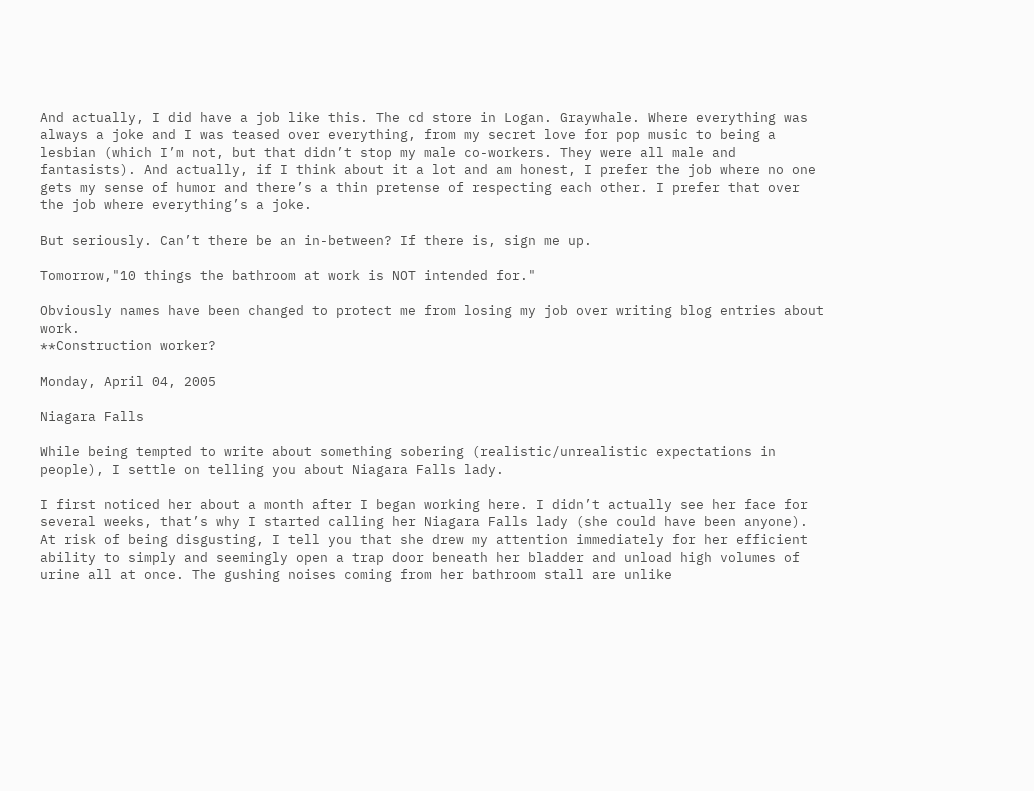And actually, I did have a job like this. The cd store in Logan. Graywhale. Where everything was always a joke and I was teased over everything, from my secret love for pop music to being a lesbian (which I’m not, but that didn’t stop my male co-workers. They were all male and fantasists). And actually, if I think about it a lot and am honest, I prefer the job where no one gets my sense of humor and there’s a thin pretense of respecting each other. I prefer that over the job where everything’s a joke.

But seriously. Can’t there be an in-between? If there is, sign me up.

Tomorrow,"10 things the bathroom at work is NOT intended for."

Obviously names have been changed to protect me from losing my job over writing blog entries about work.
**Construction worker?

Monday, April 04, 2005

Niagara Falls

While being tempted to write about something sobering (realistic/unrealistic expectations in people), I settle on telling you about Niagara Falls lady.

I first noticed her about a month after I began working here. I didn’t actually see her face for several weeks, that’s why I started calling her Niagara Falls lady (she could have been anyone). At risk of being disgusting, I tell you that she drew my attention immediately for her efficient ability to simply and seemingly open a trap door beneath her bladder and unload high volumes of urine all at once. The gushing noises coming from her bathroom stall are unlike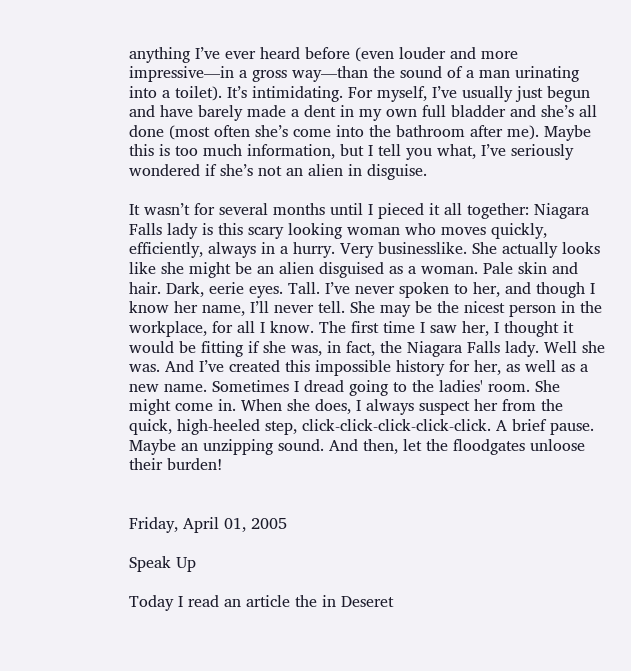anything I’ve ever heard before (even louder and more impressive—in a gross way—than the sound of a man urinating into a toilet). It’s intimidating. For myself, I’ve usually just begun and have barely made a dent in my own full bladder and she’s all done (most often she’s come into the bathroom after me). Maybe this is too much information, but I tell you what, I’ve seriously wondered if she’s not an alien in disguise.

It wasn’t for several months until I pieced it all together: Niagara Falls lady is this scary looking woman who moves quickly, efficiently, always in a hurry. Very businesslike. She actually looks like she might be an alien disguised as a woman. Pale skin and hair. Dark, eerie eyes. Tall. I’ve never spoken to her, and though I know her name, I’ll never tell. She may be the nicest person in the workplace, for all I know. The first time I saw her, I thought it would be fitting if she was, in fact, the Niagara Falls lady. Well she was. And I’ve created this impossible history for her, as well as a new name. Sometimes I dread going to the ladies' room. She might come in. When she does, I always suspect her from the quick, high-heeled step, click-click-click-click-click. A brief pause. Maybe an unzipping sound. And then, let the floodgates unloose their burden!


Friday, April 01, 2005

Speak Up

Today I read an article the in Deseret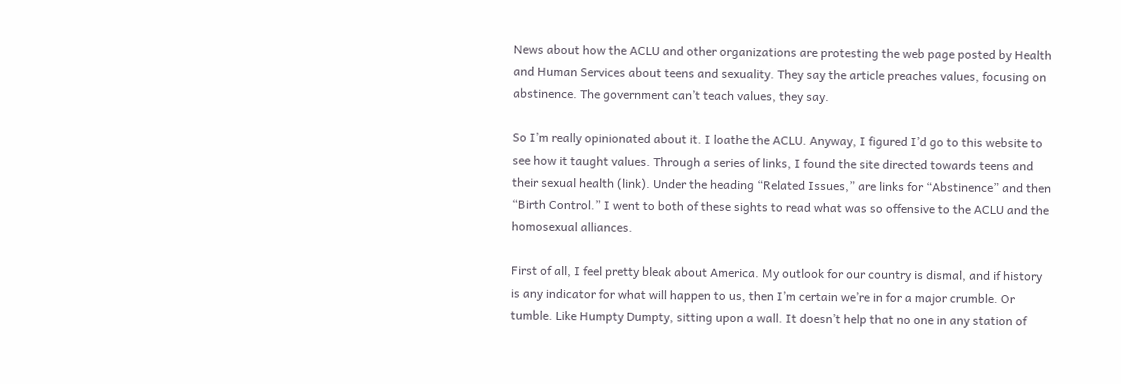News about how the ACLU and other organizations are protesting the web page posted by Health and Human Services about teens and sexuality. They say the article preaches values, focusing on abstinence. The government can’t teach values, they say.

So I’m really opinionated about it. I loathe the ACLU. Anyway, I figured I’d go to this website to see how it taught values. Through a series of links, I found the site directed towards teens and their sexual health (link). Under the heading “Related Issues,” are links for “Abstinence” and then “Birth Control.” I went to both of these sights to read what was so offensive to the ACLU and the homosexual alliances.

First of all, I feel pretty bleak about America. My outlook for our country is dismal, and if history is any indicator for what will happen to us, then I’m certain we’re in for a major crumble. Or tumble. Like Humpty Dumpty, sitting upon a wall. It doesn’t help that no one in any station of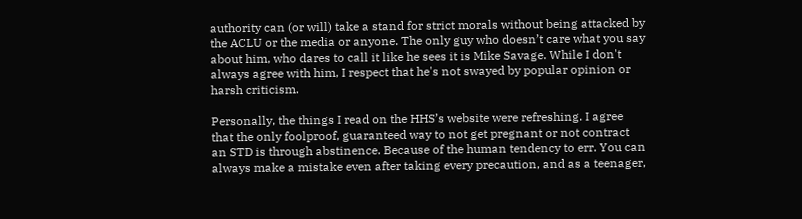authority can (or will) take a stand for strict morals without being attacked by the ACLU or the media or anyone. The only guy who doesn’t care what you say about him, who dares to call it like he sees it is Mike Savage. While I don't always agree with him, I respect that he's not swayed by popular opinion or harsh criticism.

Personally, the things I read on the HHS’s website were refreshing. I agree that the only foolproof, guaranteed way to not get pregnant or not contract an STD is through abstinence. Because of the human tendency to err. You can always make a mistake even after taking every precaution, and as a teenager,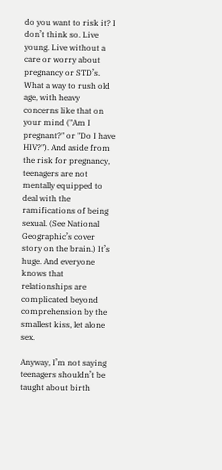do you want to risk it? I don’t think so. Live young. Live without a care or worry about pregnancy or STD’s. What a way to rush old age, with heavy concerns like that on your mind ("Am I pregnant?" or "Do I have HIV?"). And aside from the risk for pregnancy, teenagers are not mentally equipped to deal with the ramifications of being sexual. (See National Geographic’s cover story on the brain.) It’s huge. And everyone knows that relationships are complicated beyond comprehension by the smallest kiss, let alone sex.

Anyway, I’m not saying teenagers shouldn’t be taught about birth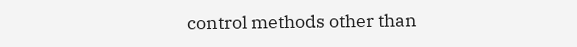control methods other than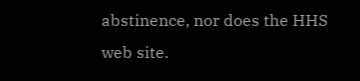abstinence, nor does the HHS web site.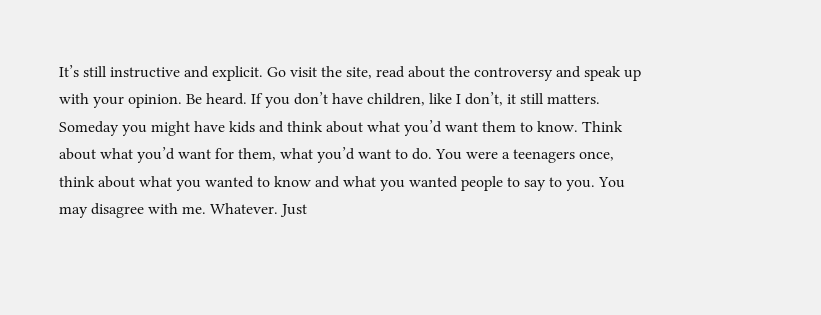It’s still instructive and explicit. Go visit the site, read about the controversy and speak up with your opinion. Be heard. If you don’t have children, like I don’t, it still matters. Someday you might have kids and think about what you’d want them to know. Think about what you’d want for them, what you’d want to do. You were a teenagers once, think about what you wanted to know and what you wanted people to say to you. You may disagree with me. Whatever. Just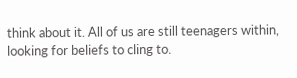think about it. All of us are still teenagers within, looking for beliefs to cling to.